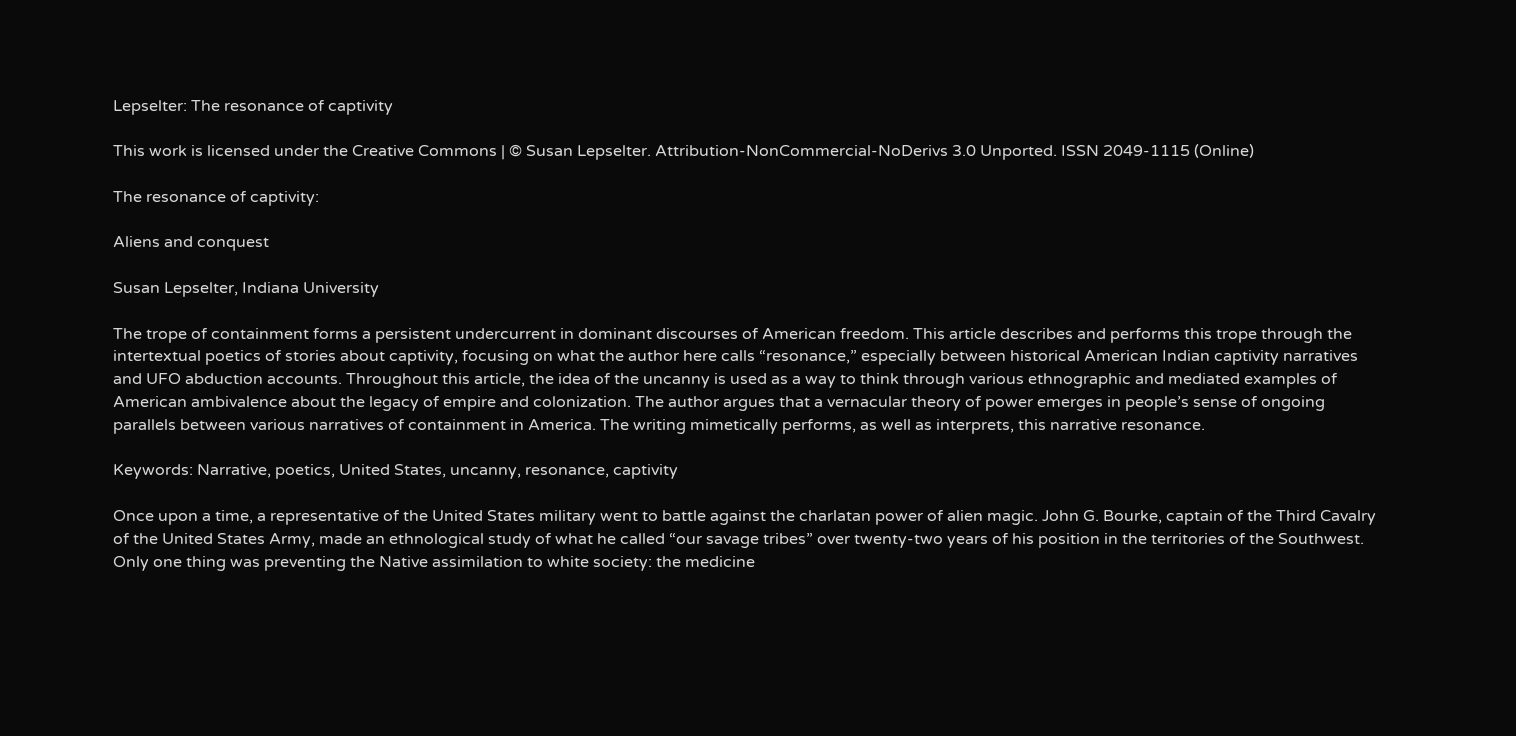Lepselter: The resonance of captivity

This work is licensed under the Creative Commons | © Susan Lepselter. Attribution-NonCommercial-NoDerivs 3.0 Unported. ISSN 2049-1115 (Online)

The resonance of captivity:

Aliens and conquest

Susan Lepselter, Indiana University

The trope of containment forms a persistent undercurrent in dominant discourses of American freedom. This article describes and performs this trope through the intertextual poetics of stories about captivity, focusing on what the author here calls “resonance,” especially between historical American Indian captivity narratives and UFO abduction accounts. Throughout this article, the idea of the uncanny is used as a way to think through various ethnographic and mediated examples of American ambivalence about the legacy of empire and colonization. The author argues that a vernacular theory of power emerges in people’s sense of ongoing parallels between various narratives of containment in America. The writing mimetically performs, as well as interprets, this narrative resonance.

Keywords: Narrative, poetics, United States, uncanny, resonance, captivity

Once upon a time, a representative of the United States military went to battle against the charlatan power of alien magic. John G. Bourke, captain of the Third Cavalry of the United States Army, made an ethnological study of what he called “our savage tribes” over twenty-two years of his position in the territories of the Southwest. Only one thing was preventing the Native assimilation to white society: the medicine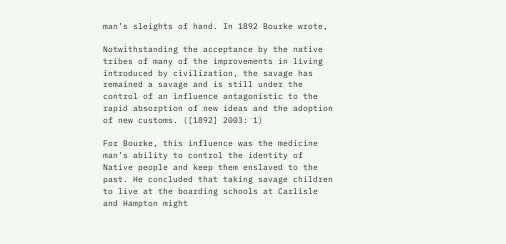man’s sleights of hand. In 1892 Bourke wrote,

Notwithstanding the acceptance by the native tribes of many of the improvements in living introduced by civilization, the savage has remained a savage and is still under the control of an influence antagonistic to the rapid absorption of new ideas and the adoption of new customs. ([1892] 2003: 1)

For Bourke, this influence was the medicine man’s ability to control the identity of Native people and keep them enslaved to the past. He concluded that taking savage children to live at the boarding schools at Carlisle and Hampton might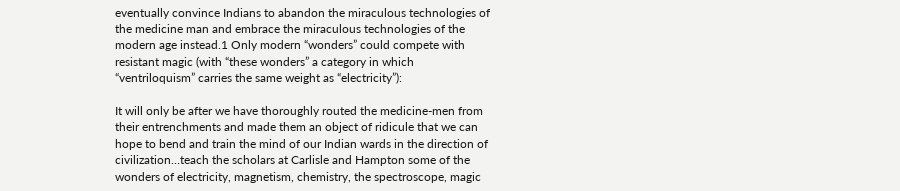eventually convince Indians to abandon the miraculous technologies of the medicine man and embrace the miraculous technologies of the modern age instead.1 Only modern “wonders” could compete with resistant magic (with “these wonders” a category in which “ventriloquism” carries the same weight as “electricity”):

It will only be after we have thoroughly routed the medicine-men from their entrenchments and made them an object of ridicule that we can hope to bend and train the mind of our Indian wards in the direction of civilization…teach the scholars at Carlisle and Hampton some of the wonders of electricity, magnetism, chemistry, the spectroscope, magic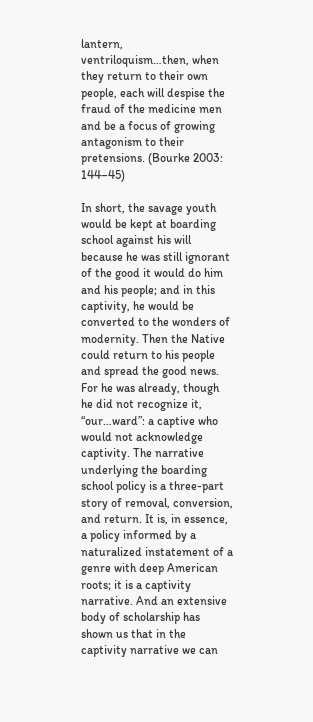lantern, ventriloquism…then, when they return to their own people, each will despise the fraud of the medicine men and be a focus of growing antagonism to their pretensions. (Bourke 2003: 144–45)

In short, the savage youth would be kept at boarding school against his will because he was still ignorant of the good it would do him and his people; and in this captivity, he would be converted to the wonders of modernity. Then the Native could return to his people and spread the good news. For he was already, though he did not recognize it, “our…ward”: a captive who would not acknowledge captivity. The narrative underlying the boarding school policy is a three-part story of removal, conversion, and return. It is, in essence, a policy informed by a naturalized instatement of a genre with deep American roots; it is a captivity narrative. And an extensive body of scholarship has shown us that in the captivity narrative we can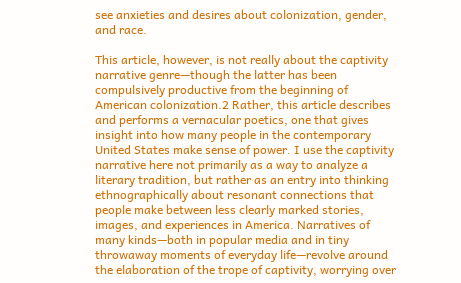see anxieties and desires about colonization, gender, and race.

This article, however, is not really about the captivity narrative genre—though the latter has been compulsively productive from the beginning of American colonization.2 Rather, this article describes and performs a vernacular poetics, one that gives insight into how many people in the contemporary United States make sense of power. I use the captivity narrative here not primarily as a way to analyze a literary tradition, but rather as an entry into thinking ethnographically about resonant connections that people make between less clearly marked stories, images, and experiences in America. Narratives of many kinds—both in popular media and in tiny throwaway moments of everyday life—revolve around the elaboration of the trope of captivity, worrying over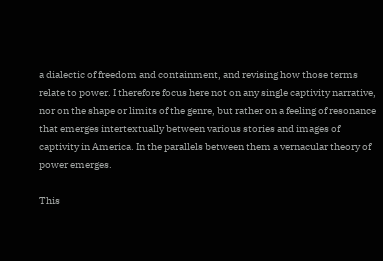a dialectic of freedom and containment, and revising how those terms relate to power. I therefore focus here not on any single captivity narrative, nor on the shape or limits of the genre, but rather on a feeling of resonance that emerges intertextually between various stories and images of captivity in America. In the parallels between them a vernacular theory of power emerges.

This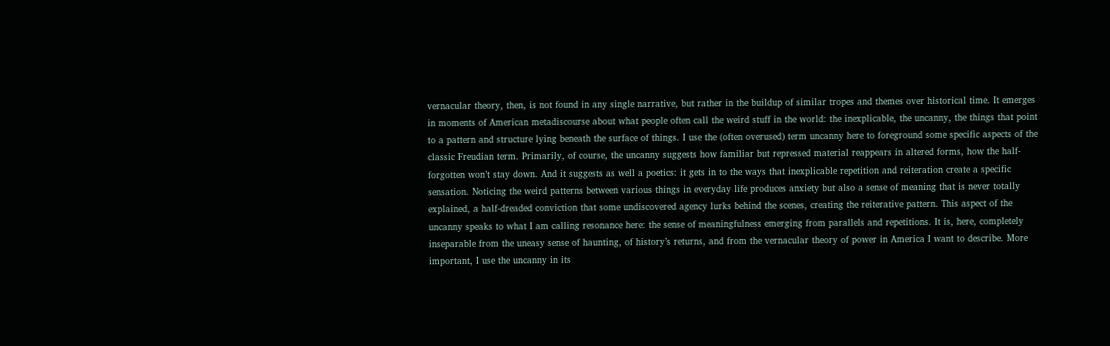vernacular theory, then, is not found in any single narrative, but rather in the buildup of similar tropes and themes over historical time. It emerges in moments of American metadiscourse about what people often call the weird stuff in the world: the inexplicable, the uncanny, the things that point to a pattern and structure lying beneath the surface of things. I use the (often overused) term uncanny here to foreground some specific aspects of the classic Freudian term. Primarily, of course, the uncanny suggests how familiar but repressed material reappears in altered forms, how the half-forgotten won’t stay down. And it suggests as well a poetics: it gets in to the ways that inexplicable repetition and reiteration create a specific sensation. Noticing the weird patterns between various things in everyday life produces anxiety but also a sense of meaning that is never totally explained, a half-dreaded conviction that some undiscovered agency lurks behind the scenes, creating the reiterative pattern. This aspect of the uncanny speaks to what I am calling resonance here: the sense of meaningfulness emerging from parallels and repetitions. It is, here, completely inseparable from the uneasy sense of haunting, of history’s returns, and from the vernacular theory of power in America I want to describe. More important, I use the uncanny in its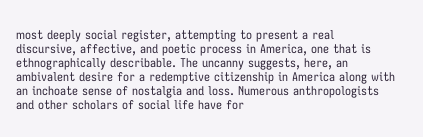most deeply social register, attempting to present a real discursive, affective, and poetic process in America, one that is ethnographically describable. The uncanny suggests, here, an ambivalent desire for a redemptive citizenship in America along with an inchoate sense of nostalgia and loss. Numerous anthropologists and other scholars of social life have for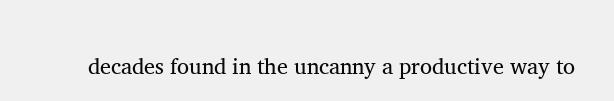decades found in the uncanny a productive way to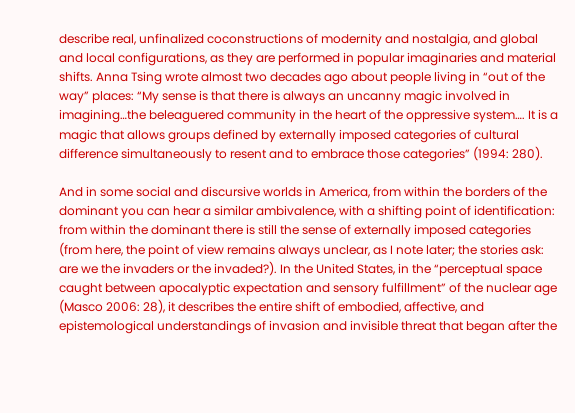describe real, unfinalized coconstructions of modernity and nostalgia, and global and local configurations, as they are performed in popular imaginaries and material shifts. Anna Tsing wrote almost two decades ago about people living in “out of the way” places: “My sense is that there is always an uncanny magic involved in imagining…the beleaguered community in the heart of the oppressive system…. It is a magic that allows groups defined by externally imposed categories of cultural difference simultaneously to resent and to embrace those categories” (1994: 280).

And in some social and discursive worlds in America, from within the borders of the dominant you can hear a similar ambivalence, with a shifting point of identification: from within the dominant there is still the sense of externally imposed categories (from here, the point of view remains always unclear, as I note later; the stories ask: are we the invaders or the invaded?). In the United States, in the “perceptual space caught between apocalyptic expectation and sensory fulfillment” of the nuclear age (Masco 2006: 28), it describes the entire shift of embodied, affective, and epistemological understandings of invasion and invisible threat that began after the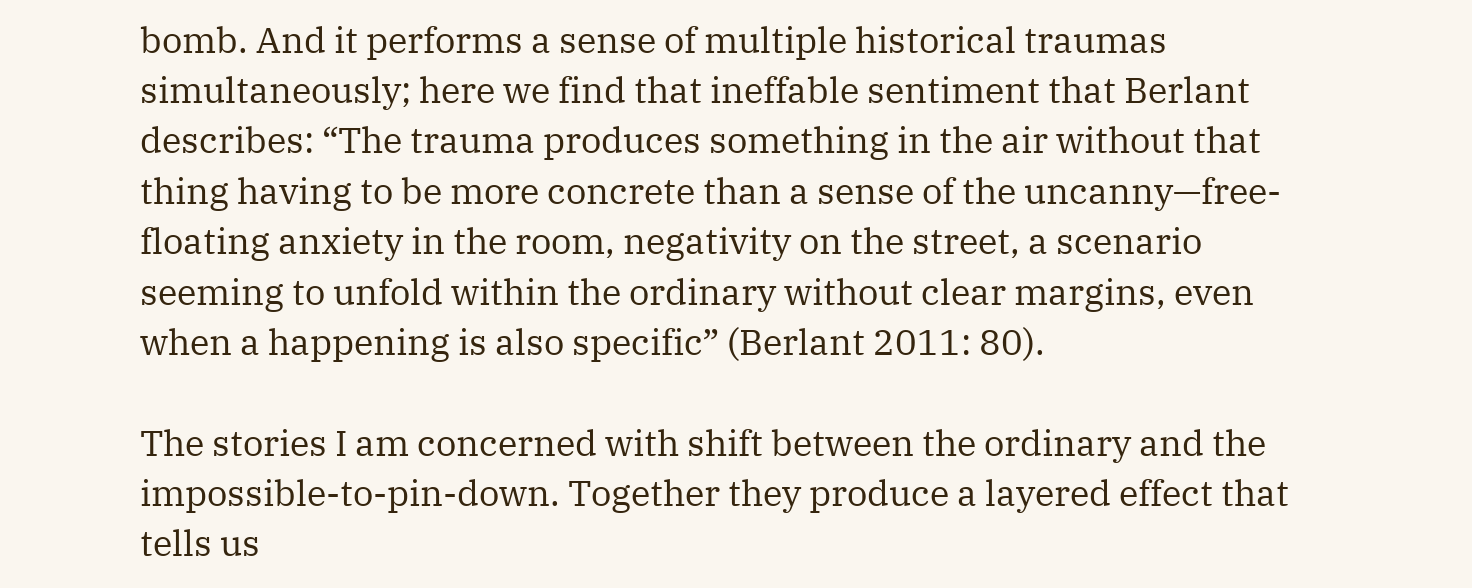bomb. And it performs a sense of multiple historical traumas simultaneously; here we find that ineffable sentiment that Berlant describes: “The trauma produces something in the air without that thing having to be more concrete than a sense of the uncanny—free-floating anxiety in the room, negativity on the street, a scenario seeming to unfold within the ordinary without clear margins, even when a happening is also specific” (Berlant 2011: 80).

The stories I am concerned with shift between the ordinary and the impossible-to-pin-down. Together they produce a layered effect that tells us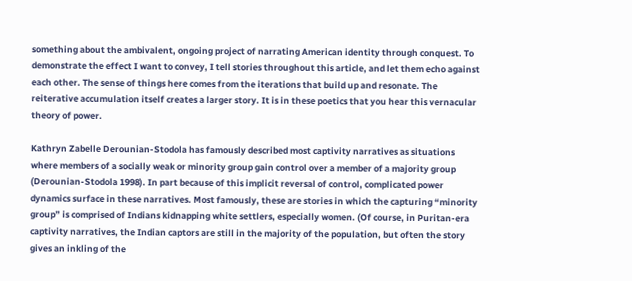something about the ambivalent, ongoing project of narrating American identity through conquest. To demonstrate the effect I want to convey, I tell stories throughout this article, and let them echo against each other. The sense of things here comes from the iterations that build up and resonate. The reiterative accumulation itself creates a larger story. It is in these poetics that you hear this vernacular theory of power.

Kathryn Zabelle Derounian-Stodola has famously described most captivity narratives as situations where members of a socially weak or minority group gain control over a member of a majority group (Derounian-Stodola 1998). In part because of this implicit reversal of control, complicated power dynamics surface in these narratives. Most famously, these are stories in which the capturing “minority group” is comprised of Indians kidnapping white settlers, especially women. (Of course, in Puritan-era captivity narratives, the Indian captors are still in the majority of the population, but often the story gives an inkling of the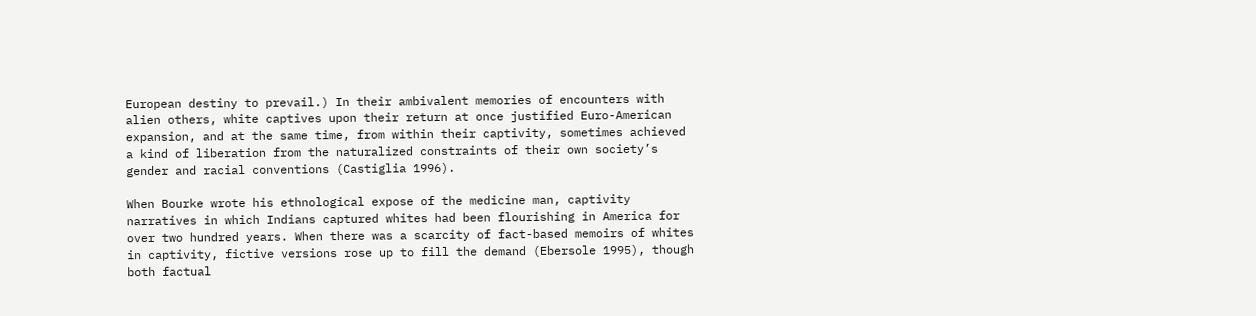European destiny to prevail.) In their ambivalent memories of encounters with alien others, white captives upon their return at once justified Euro-American expansion, and at the same time, from within their captivity, sometimes achieved a kind of liberation from the naturalized constraints of their own society’s gender and racial conventions (Castiglia 1996).

When Bourke wrote his ethnological expose of the medicine man, captivity narratives in which Indians captured whites had been flourishing in America for over two hundred years. When there was a scarcity of fact-based memoirs of whites in captivity, fictive versions rose up to fill the demand (Ebersole 1995), though both factual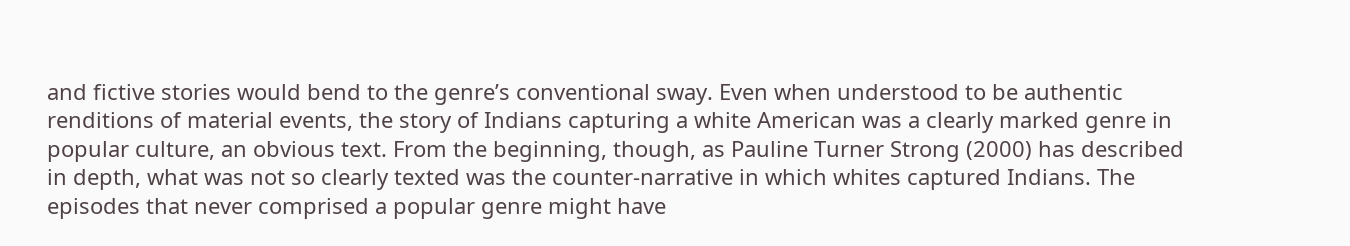and fictive stories would bend to the genre’s conventional sway. Even when understood to be authentic renditions of material events, the story of Indians capturing a white American was a clearly marked genre in popular culture, an obvious text. From the beginning, though, as Pauline Turner Strong (2000) has described in depth, what was not so clearly texted was the counter-narrative in which whites captured Indians. The episodes that never comprised a popular genre might have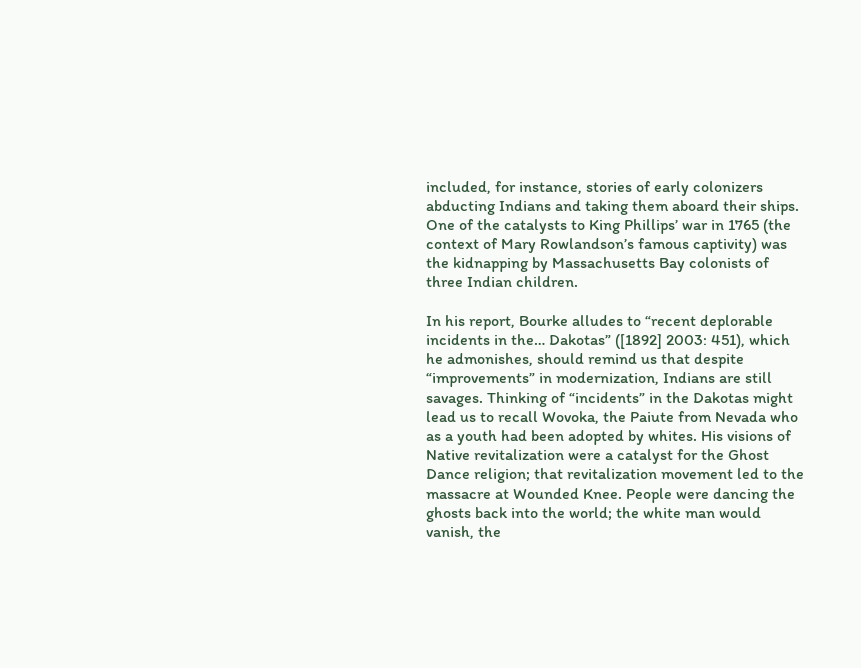included, for instance, stories of early colonizers abducting Indians and taking them aboard their ships. One of the catalysts to King Phillips’ war in 1765 (the context of Mary Rowlandson’s famous captivity) was the kidnapping by Massachusetts Bay colonists of three Indian children.

In his report, Bourke alludes to “recent deplorable incidents in the… Dakotas” ([1892] 2003: 451), which he admonishes, should remind us that despite “improvements” in modernization, Indians are still savages. Thinking of “incidents” in the Dakotas might lead us to recall Wovoka, the Paiute from Nevada who as a youth had been adopted by whites. His visions of Native revitalization were a catalyst for the Ghost Dance religion; that revitalization movement led to the massacre at Wounded Knee. People were dancing the ghosts back into the world; the white man would vanish, the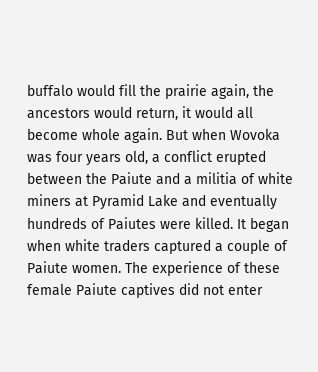buffalo would fill the prairie again, the ancestors would return, it would all become whole again. But when Wovoka was four years old, a conflict erupted between the Paiute and a militia of white miners at Pyramid Lake and eventually hundreds of Paiutes were killed. It began when white traders captured a couple of Paiute women. The experience of these female Paiute captives did not enter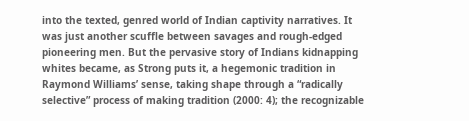into the texted, genred world of Indian captivity narratives. It was just another scuffle between savages and rough-edged pioneering men. But the pervasive story of Indians kidnapping whites became, as Strong puts it, a hegemonic tradition in Raymond Williams’ sense, taking shape through a “radically selective” process of making tradition (2000: 4); the recognizable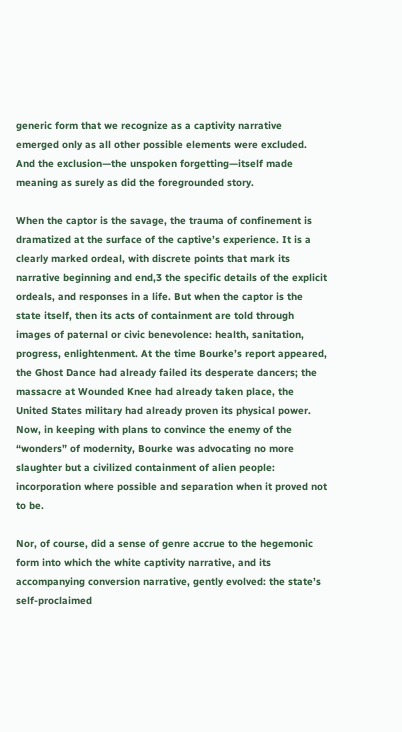generic form that we recognize as a captivity narrative emerged only as all other possible elements were excluded. And the exclusion—the unspoken forgetting—itself made meaning as surely as did the foregrounded story.

When the captor is the savage, the trauma of confinement is dramatized at the surface of the captive’s experience. It is a clearly marked ordeal, with discrete points that mark its narrative beginning and end,3 the specific details of the explicit ordeals, and responses in a life. But when the captor is the state itself, then its acts of containment are told through images of paternal or civic benevolence: health, sanitation, progress, enlightenment. At the time Bourke’s report appeared, the Ghost Dance had already failed its desperate dancers; the massacre at Wounded Knee had already taken place, the United States military had already proven its physical power. Now, in keeping with plans to convince the enemy of the “wonders” of modernity, Bourke was advocating no more slaughter but a civilized containment of alien people: incorporation where possible and separation when it proved not to be.

Nor, of course, did a sense of genre accrue to the hegemonic form into which the white captivity narrative, and its accompanying conversion narrative, gently evolved: the state’s self-proclaimed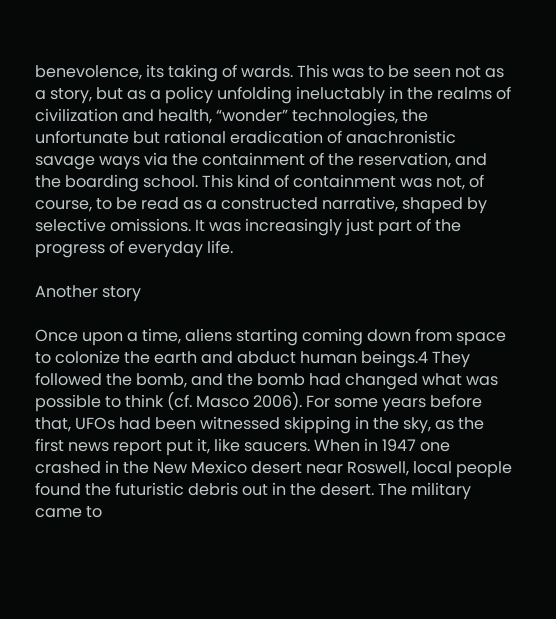benevolence, its taking of wards. This was to be seen not as a story, but as a policy unfolding ineluctably in the realms of civilization and health, “wonder” technologies, the unfortunate but rational eradication of anachronistic savage ways via the containment of the reservation, and the boarding school. This kind of containment was not, of course, to be read as a constructed narrative, shaped by selective omissions. It was increasingly just part of the progress of everyday life.

Another story

Once upon a time, aliens starting coming down from space to colonize the earth and abduct human beings.4 They followed the bomb, and the bomb had changed what was possible to think (cf. Masco 2006). For some years before that, UFOs had been witnessed skipping in the sky, as the first news report put it, like saucers. When in 1947 one crashed in the New Mexico desert near Roswell, local people found the futuristic debris out in the desert. The military came to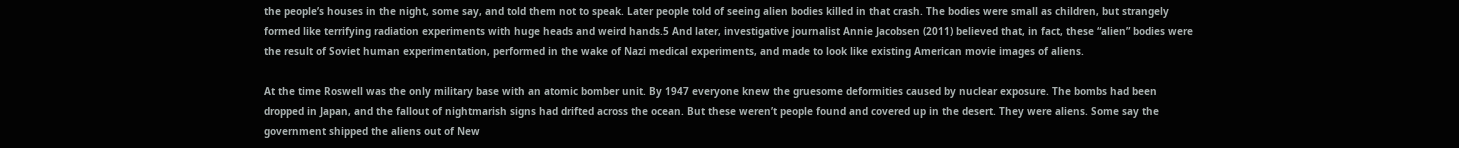the people’s houses in the night, some say, and told them not to speak. Later people told of seeing alien bodies killed in that crash. The bodies were small as children, but strangely formed like terrifying radiation experiments with huge heads and weird hands.5 And later, investigative journalist Annie Jacobsen (2011) believed that, in fact, these “alien” bodies were the result of Soviet human experimentation, performed in the wake of Nazi medical experiments, and made to look like existing American movie images of aliens.

At the time Roswell was the only military base with an atomic bomber unit. By 1947 everyone knew the gruesome deformities caused by nuclear exposure. The bombs had been dropped in Japan, and the fallout of nightmarish signs had drifted across the ocean. But these weren’t people found and covered up in the desert. They were aliens. Some say the government shipped the aliens out of New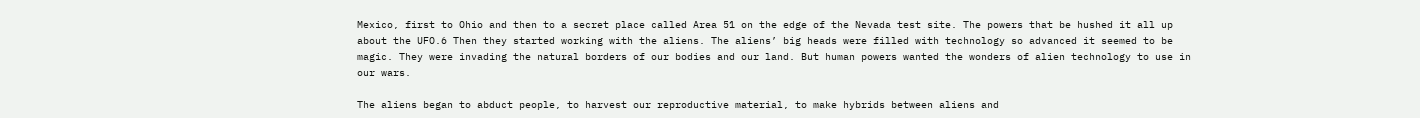Mexico, first to Ohio and then to a secret place called Area 51 on the edge of the Nevada test site. The powers that be hushed it all up about the UFO.6 Then they started working with the aliens. The aliens’ big heads were filled with technology so advanced it seemed to be magic. They were invading the natural borders of our bodies and our land. But human powers wanted the wonders of alien technology to use in our wars.

The aliens began to abduct people, to harvest our reproductive material, to make hybrids between aliens and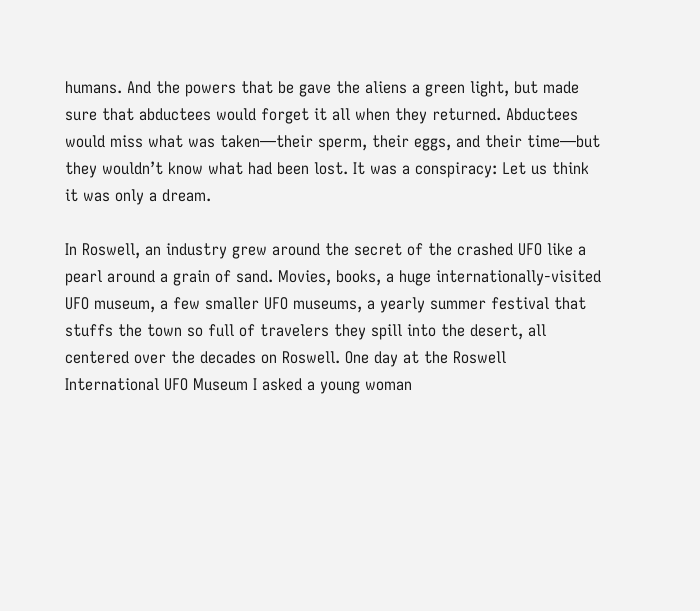humans. And the powers that be gave the aliens a green light, but made sure that abductees would forget it all when they returned. Abductees would miss what was taken—their sperm, their eggs, and their time—but they wouldn’t know what had been lost. It was a conspiracy: Let us think it was only a dream.

In Roswell, an industry grew around the secret of the crashed UFO like a pearl around a grain of sand. Movies, books, a huge internationally-visited UFO museum, a few smaller UFO museums, a yearly summer festival that stuffs the town so full of travelers they spill into the desert, all centered over the decades on Roswell. One day at the Roswell International UFO Museum I asked a young woman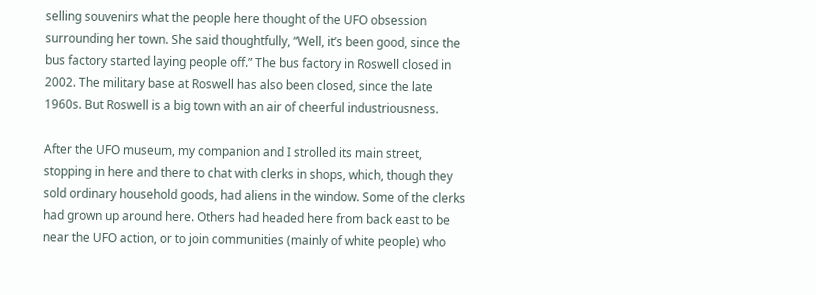selling souvenirs what the people here thought of the UFO obsession surrounding her town. She said thoughtfully, “Well, it’s been good, since the bus factory started laying people off.” The bus factory in Roswell closed in 2002. The military base at Roswell has also been closed, since the late 1960s. But Roswell is a big town with an air of cheerful industriousness.

After the UFO museum, my companion and I strolled its main street, stopping in here and there to chat with clerks in shops, which, though they sold ordinary household goods, had aliens in the window. Some of the clerks had grown up around here. Others had headed here from back east to be near the UFO action, or to join communities (mainly of white people) who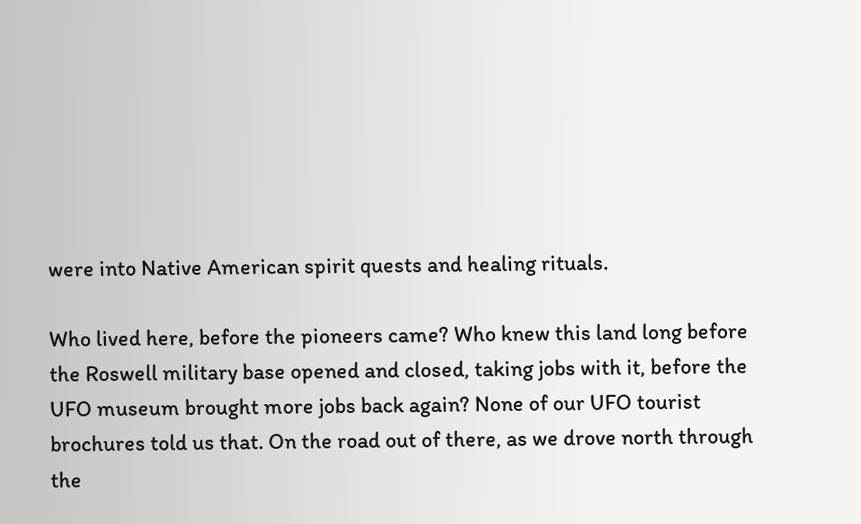were into Native American spirit quests and healing rituals.

Who lived here, before the pioneers came? Who knew this land long before the Roswell military base opened and closed, taking jobs with it, before the UFO museum brought more jobs back again? None of our UFO tourist brochures told us that. On the road out of there, as we drove north through the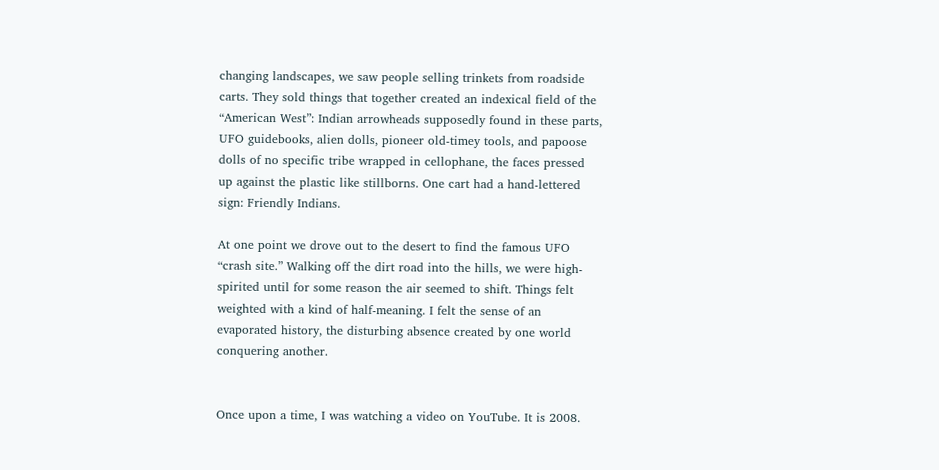changing landscapes, we saw people selling trinkets from roadside carts. They sold things that together created an indexical field of the “American West”: Indian arrowheads supposedly found in these parts, UFO guidebooks, alien dolls, pioneer old-timey tools, and papoose dolls of no specific tribe wrapped in cellophane, the faces pressed up against the plastic like stillborns. One cart had a hand-lettered sign: Friendly Indians.

At one point we drove out to the desert to find the famous UFO “crash site.” Walking off the dirt road into the hills, we were high-spirited until for some reason the air seemed to shift. Things felt weighted with a kind of half-meaning. I felt the sense of an evaporated history, the disturbing absence created by one world conquering another.


Once upon a time, I was watching a video on YouTube. It is 2008.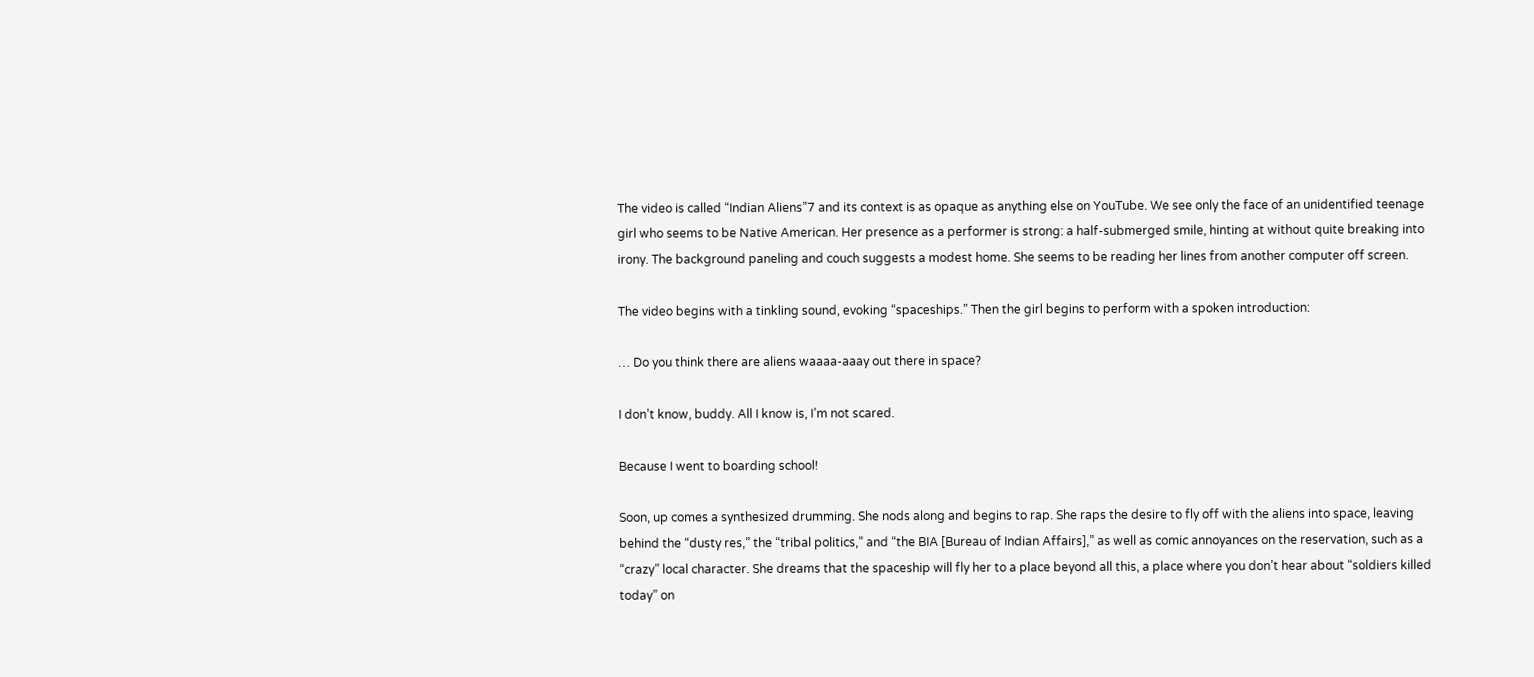The video is called “Indian Aliens”7 and its context is as opaque as anything else on YouTube. We see only the face of an unidentified teenage girl who seems to be Native American. Her presence as a performer is strong: a half-submerged smile, hinting at without quite breaking into irony. The background paneling and couch suggests a modest home. She seems to be reading her lines from another computer off screen.

The video begins with a tinkling sound, evoking “spaceships.” Then the girl begins to perform with a spoken introduction:

… Do you think there are aliens waaaa-aaay out there in space?

I don’t know, buddy. All I know is, I’m not scared.

Because I went to boarding school!

Soon, up comes a synthesized drumming. She nods along and begins to rap. She raps the desire to fly off with the aliens into space, leaving behind the “dusty res,” the “tribal politics,” and “the BIA [Bureau of Indian Affairs],” as well as comic annoyances on the reservation, such as a “crazy” local character. She dreams that the spaceship will fly her to a place beyond all this, a place where you don’t hear about “soldiers killed today” on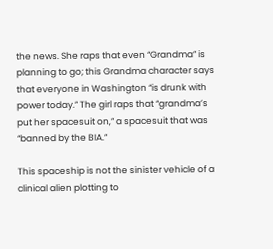the news. She raps that even “Grandma” is planning to go; this Grandma character says that everyone in Washington “is drunk with power today.” The girl raps that “grandma’s put her spacesuit on,” a spacesuit that was “banned by the BIA.”

This spaceship is not the sinister vehicle of a clinical alien plotting to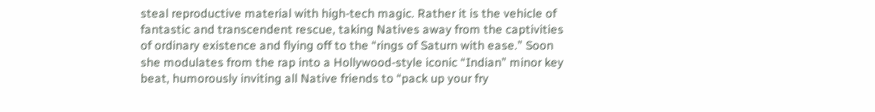steal reproductive material with high-tech magic. Rather it is the vehicle of fantastic and transcendent rescue, taking Natives away from the captivities of ordinary existence and flying off to the “rings of Saturn with ease.” Soon she modulates from the rap into a Hollywood-style iconic “Indian” minor key beat, humorously inviting all Native friends to “pack up your fry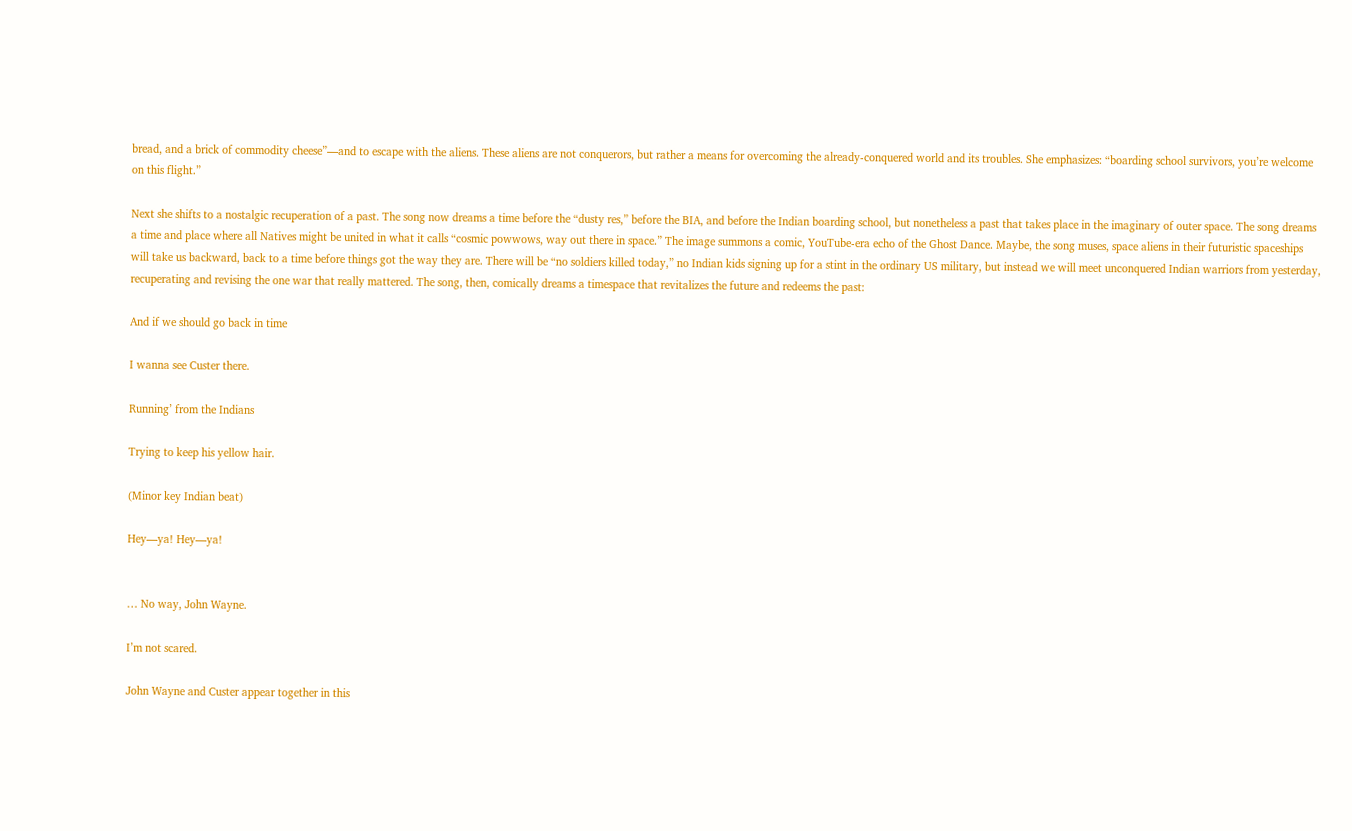bread, and a brick of commodity cheese”—and to escape with the aliens. These aliens are not conquerors, but rather a means for overcoming the already-conquered world and its troubles. She emphasizes: “boarding school survivors, you’re welcome on this flight.”

Next she shifts to a nostalgic recuperation of a past. The song now dreams a time before the “dusty res,” before the BIA, and before the Indian boarding school, but nonetheless a past that takes place in the imaginary of outer space. The song dreams a time and place where all Natives might be united in what it calls “cosmic powwows, way out there in space.” The image summons a comic, YouTube-era echo of the Ghost Dance. Maybe, the song muses, space aliens in their futuristic spaceships will take us backward, back to a time before things got the way they are. There will be “no soldiers killed today,” no Indian kids signing up for a stint in the ordinary US military, but instead we will meet unconquered Indian warriors from yesterday, recuperating and revising the one war that really mattered. The song, then, comically dreams a timespace that revitalizes the future and redeems the past:

And if we should go back in time

I wanna see Custer there.

Running’ from the Indians

Trying to keep his yellow hair.

(Minor key Indian beat)

Hey—ya! Hey—ya!


… No way, John Wayne.

I’m not scared.

John Wayne and Custer appear together in this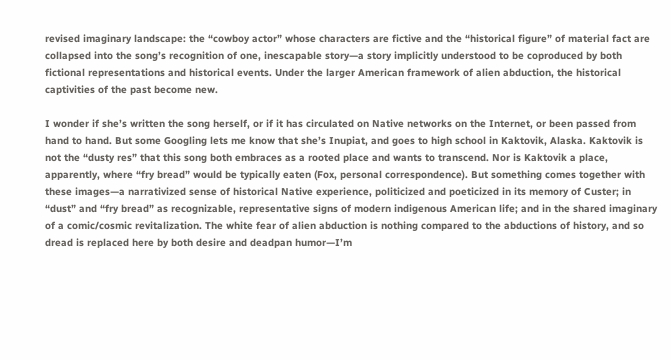revised imaginary landscape: the “cowboy actor” whose characters are fictive and the “historical figure” of material fact are collapsed into the song’s recognition of one, inescapable story—a story implicitly understood to be coproduced by both fictional representations and historical events. Under the larger American framework of alien abduction, the historical captivities of the past become new.

I wonder if she’s written the song herself, or if it has circulated on Native networks on the Internet, or been passed from hand to hand. But some Googling lets me know that she’s Inupiat, and goes to high school in Kaktovik, Alaska. Kaktovik is not the “dusty res” that this song both embraces as a rooted place and wants to transcend. Nor is Kaktovik a place, apparently, where “fry bread” would be typically eaten (Fox, personal correspondence). But something comes together with these images—a narrativized sense of historical Native experience, politicized and poeticized in its memory of Custer; in “dust” and “fry bread” as recognizable, representative signs of modern indigenous American life; and in the shared imaginary of a comic/cosmic revitalization. The white fear of alien abduction is nothing compared to the abductions of history, and so dread is replaced here by both desire and deadpan humor—I’m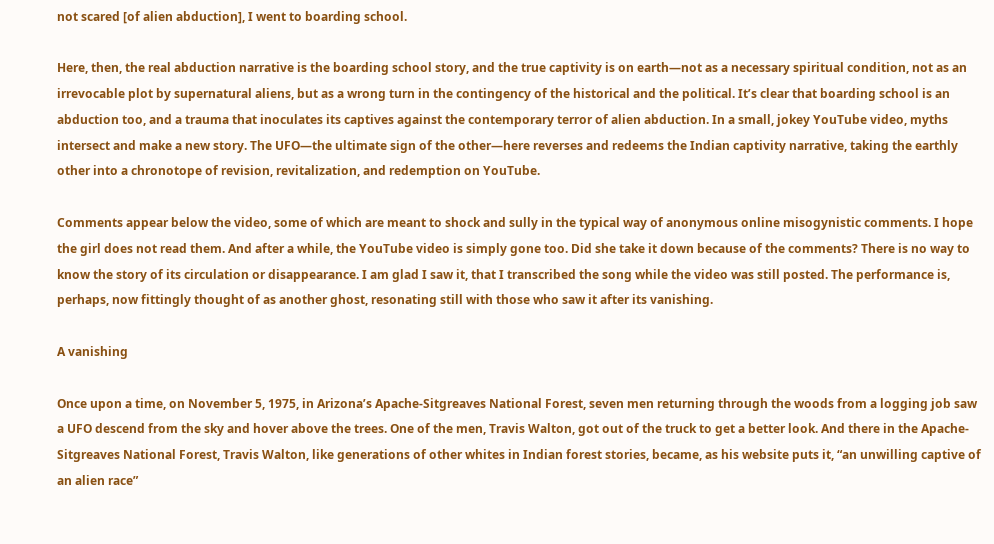not scared [of alien abduction], I went to boarding school.

Here, then, the real abduction narrative is the boarding school story, and the true captivity is on earth—not as a necessary spiritual condition, not as an irrevocable plot by supernatural aliens, but as a wrong turn in the contingency of the historical and the political. It’s clear that boarding school is an abduction too, and a trauma that inoculates its captives against the contemporary terror of alien abduction. In a small, jokey YouTube video, myths intersect and make a new story. The UFO—the ultimate sign of the other—here reverses and redeems the Indian captivity narrative, taking the earthly other into a chronotope of revision, revitalization, and redemption on YouTube.

Comments appear below the video, some of which are meant to shock and sully in the typical way of anonymous online misogynistic comments. I hope the girl does not read them. And after a while, the YouTube video is simply gone too. Did she take it down because of the comments? There is no way to know the story of its circulation or disappearance. I am glad I saw it, that I transcribed the song while the video was still posted. The performance is, perhaps, now fittingly thought of as another ghost, resonating still with those who saw it after its vanishing.

A vanishing

Once upon a time, on November 5, 1975, in Arizona’s Apache-Sitgreaves National Forest, seven men returning through the woods from a logging job saw a UFO descend from the sky and hover above the trees. One of the men, Travis Walton, got out of the truck to get a better look. And there in the Apache-Sitgreaves National Forest, Travis Walton, like generations of other whites in Indian forest stories, became, as his website puts it, “an unwilling captive of an alien race”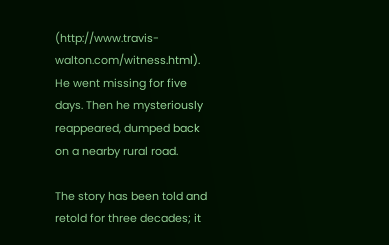(http://www.travis-walton.com/witness.html). He went missing for five days. Then he mysteriously reappeared, dumped back on a nearby rural road.

The story has been told and retold for three decades; it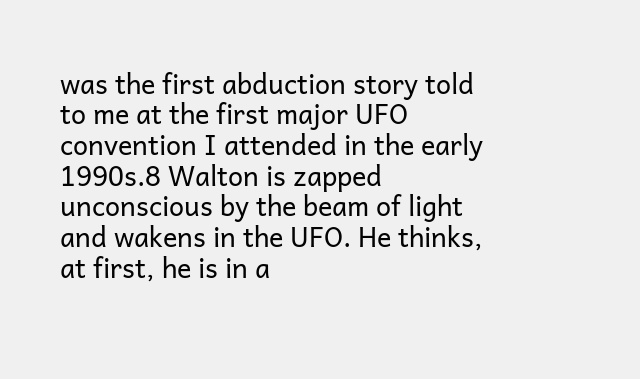was the first abduction story told to me at the first major UFO convention I attended in the early 1990s.8 Walton is zapped unconscious by the beam of light and wakens in the UFO. He thinks, at first, he is in a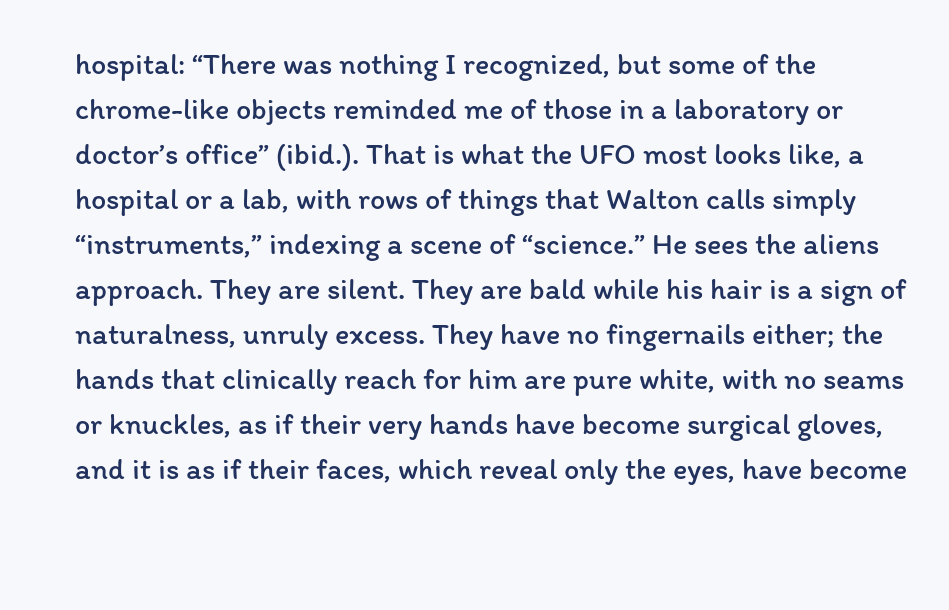hospital: “There was nothing I recognized, but some of the chrome-like objects reminded me of those in a laboratory or doctor’s office” (ibid.). That is what the UFO most looks like, a hospital or a lab, with rows of things that Walton calls simply “instruments,” indexing a scene of “science.” He sees the aliens approach. They are silent. They are bald while his hair is a sign of naturalness, unruly excess. They have no fingernails either; the hands that clinically reach for him are pure white, with no seams or knuckles, as if their very hands have become surgical gloves, and it is as if their faces, which reveal only the eyes, have become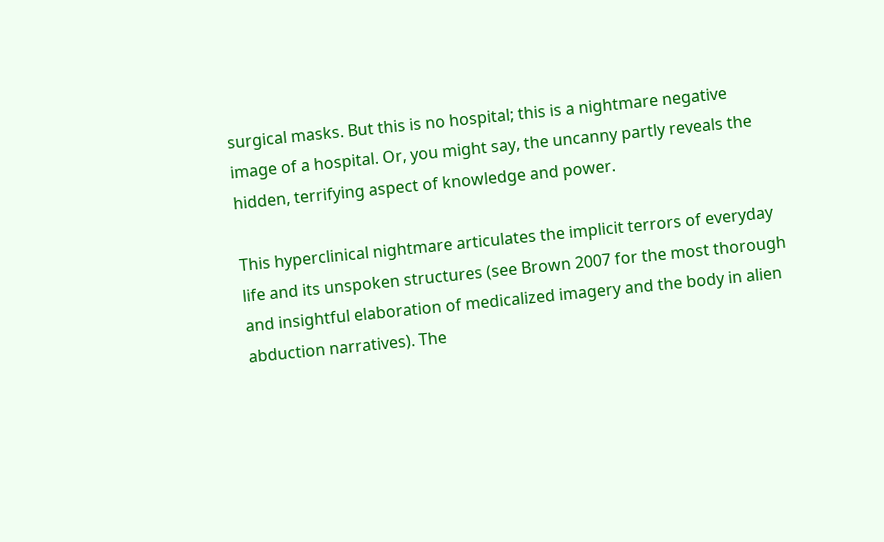surgical masks. But this is no hospital; this is a nightmare negative image of a hospital. Or, you might say, the uncanny partly reveals the hidden, terrifying aspect of knowledge and power.

This hyperclinical nightmare articulates the implicit terrors of everyday life and its unspoken structures (see Brown 2007 for the most thorough and insightful elaboration of medicalized imagery and the body in alien abduction narratives). The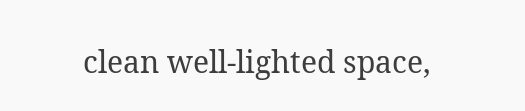clean well-lighted space,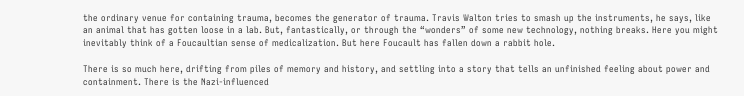the ordinary venue for containing trauma, becomes the generator of trauma. Travis Walton tries to smash up the instruments, he says, like an animal that has gotten loose in a lab. But, fantastically, or through the “wonders” of some new technology, nothing breaks. Here you might inevitably think of a Foucaultian sense of medicalization. But here Foucault has fallen down a rabbit hole.

There is so much here, drifting from piles of memory and history, and settling into a story that tells an unfinished feeling about power and containment. There is the Nazi-influenced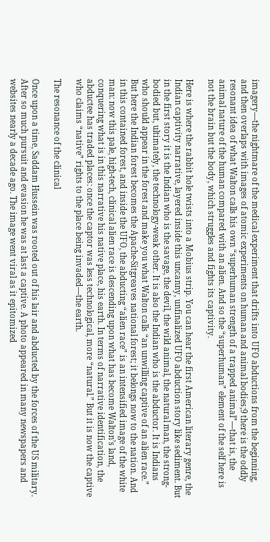imagery—the nightmare of the medical experiment that drifts into UFO abductions from the beginning, and then overlaps with images of atomic experiments on human and animal bodies;9 there is the oddly resonant idea of what Walton calls his own “superhuman strength of a trapped animal”—that is, the animal nature of the human compared with an alien. And so the “superhuman” element of the self here is not the brain but the body, which struggles and fights its captivity.

Here is where the rabbit hole twists into a Mobius strip. You can hear the first American literary genre, the Indian captivity narrative, layered inside this uncanny, unfinalized UFO abduction story like sediment. But in the first story it is the Indian who is the savage, the devil, the wild animal, the natural man, the strong-bodied but, ultimately, the technology-weak other. It is also the Indian who is the abductor. It is Indians who should appear in the forest and make you what Walton calls “an unwilling captive of an alien race.” But here the Indian forest becomes the Apache-Sitgreaves national forest; it belongs now to the nation. And in this contained forest, and inside the UFO, the abducting “alien race” is an intensified image of the white man: now this pale, high-tech, clinical alien race is descending upon what has become Walton’s land, conquering what is in this narrative his native place, his earth. In terms of narrative identification, the abductee has traded places: once the captor was less technological, more “natural.” But it is now the captive who claims “native” rights to the place being invaded—the earth.

The resonance of the clinical

Once upon a time, Saddam Hussein was rooted out of his lair and abducted by the forces of the US military. After so much pursuit and evasion he was at last a captive. A photo appeared in many newspapers and websites nearly a decade ago. The image went viral as it epitomized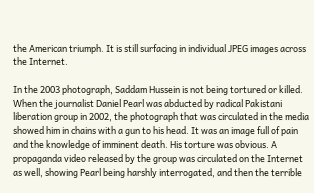the American triumph. It is still surfacing in individual JPEG images across the Internet.

In the 2003 photograph, Saddam Hussein is not being tortured or killed. When the journalist Daniel Pearl was abducted by radical Pakistani liberation group in 2002, the photograph that was circulated in the media showed him in chains with a gun to his head. It was an image full of pain and the knowledge of imminent death. His torture was obvious. A propaganda video released by the group was circulated on the Internet as well, showing Pearl being harshly interrogated, and then the terrible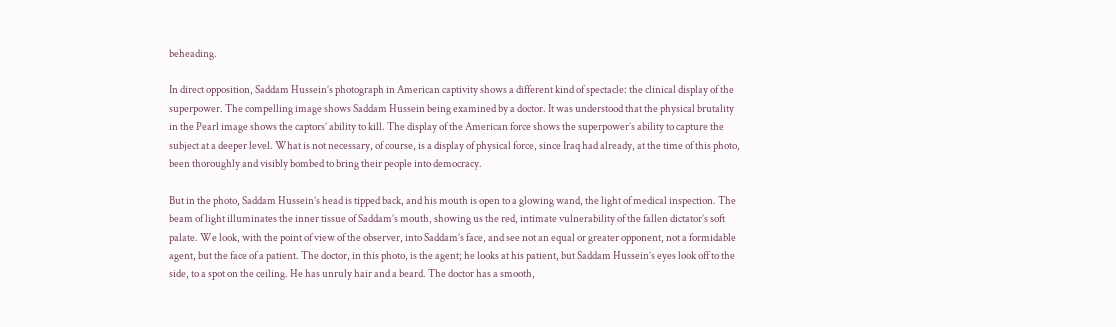beheading.

In direct opposition, Saddam Hussein’s photograph in American captivity shows a different kind of spectacle: the clinical display of the superpower. The compelling image shows Saddam Hussein being examined by a doctor. It was understood that the physical brutality in the Pearl image shows the captors’ ability to kill. The display of the American force shows the superpower’s ability to capture the subject at a deeper level. What is not necessary, of course, is a display of physical force, since Iraq had already, at the time of this photo, been thoroughly and visibly bombed to bring their people into democracy.

But in the photo, Saddam Hussein’s head is tipped back, and his mouth is open to a glowing wand, the light of medical inspection. The beam of light illuminates the inner tissue of Saddam’s mouth, showing us the red, intimate vulnerability of the fallen dictator’s soft palate. We look, with the point of view of the observer, into Saddam’s face, and see not an equal or greater opponent, not a formidable agent, but the face of a patient. The doctor, in this photo, is the agent; he looks at his patient, but Saddam Hussein’s eyes look off to the side, to a spot on the ceiling. He has unruly hair and a beard. The doctor has a smooth,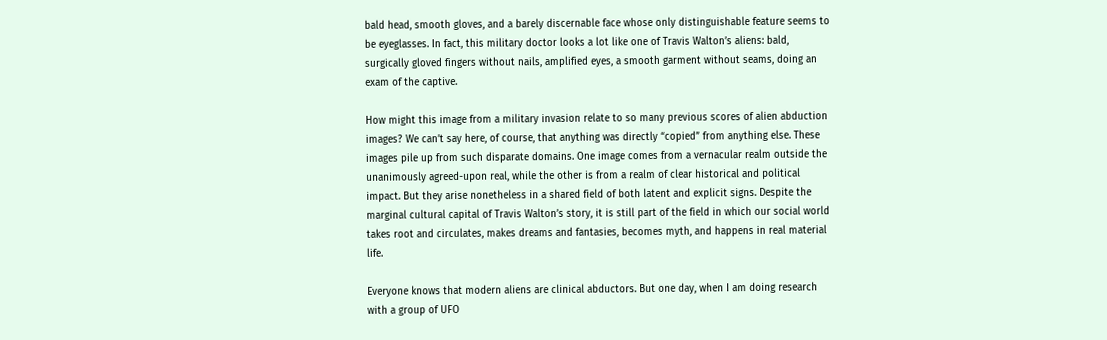bald head, smooth gloves, and a barely discernable face whose only distinguishable feature seems to be eyeglasses. In fact, this military doctor looks a lot like one of Travis Walton’s aliens: bald, surgically gloved fingers without nails, amplified eyes, a smooth garment without seams, doing an exam of the captive.

How might this image from a military invasion relate to so many previous scores of alien abduction images? We can’t say here, of course, that anything was directly “copied” from anything else. These images pile up from such disparate domains. One image comes from a vernacular realm outside the unanimously agreed-upon real, while the other is from a realm of clear historical and political impact. But they arise nonetheless in a shared field of both latent and explicit signs. Despite the marginal cultural capital of Travis Walton’s story, it is still part of the field in which our social world takes root and circulates, makes dreams and fantasies, becomes myth, and happens in real material life.

Everyone knows that modern aliens are clinical abductors. But one day, when I am doing research with a group of UFO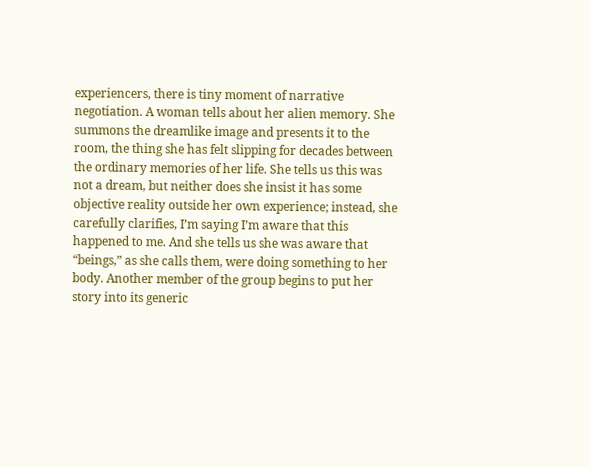experiencers, there is tiny moment of narrative negotiation. A woman tells about her alien memory. She summons the dreamlike image and presents it to the room, the thing she has felt slipping for decades between the ordinary memories of her life. She tells us this was not a dream, but neither does she insist it has some objective reality outside her own experience; instead, she carefully clarifies, I’m saying I’m aware that this happened to me. And she tells us she was aware that “beings,” as she calls them, were doing something to her body. Another member of the group begins to put her story into its generic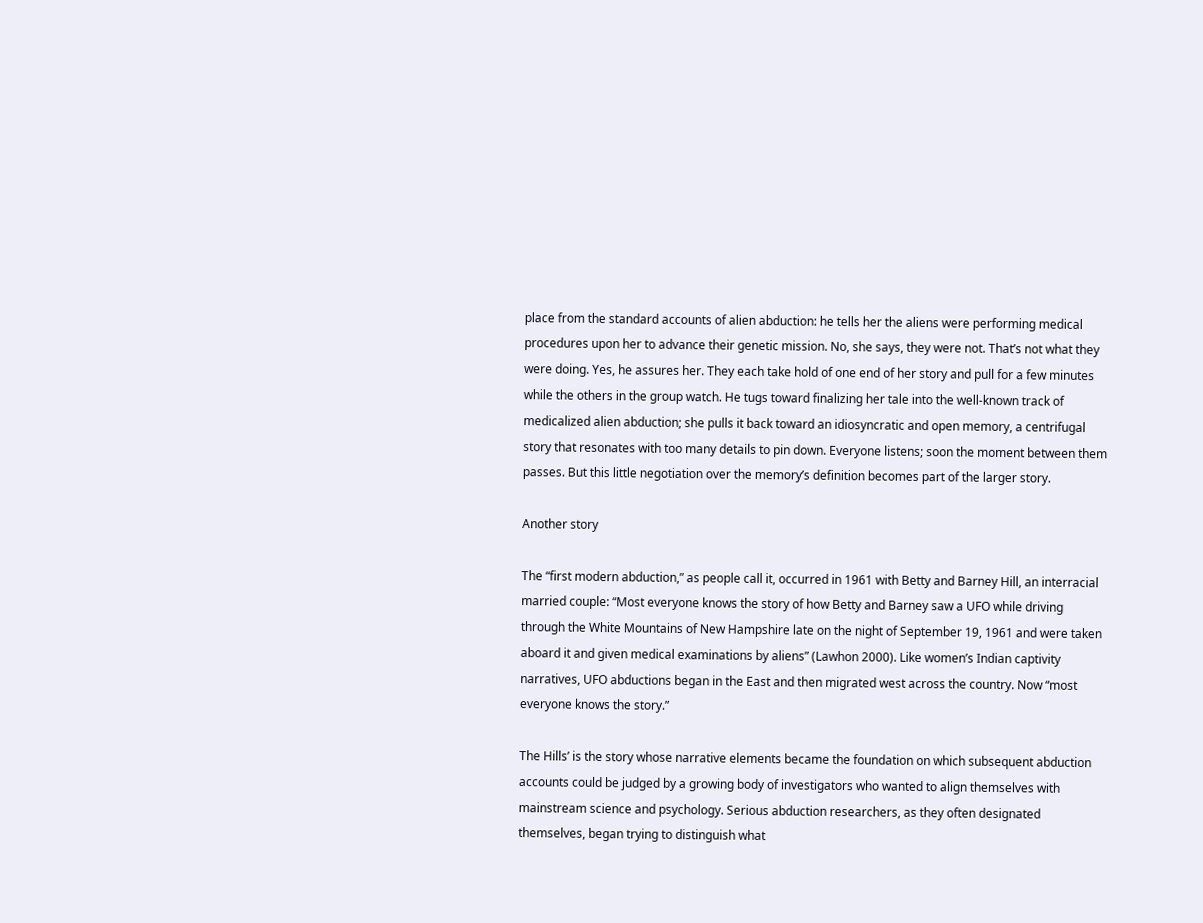place from the standard accounts of alien abduction: he tells her the aliens were performing medical procedures upon her to advance their genetic mission. No, she says, they were not. That’s not what they were doing. Yes, he assures her. They each take hold of one end of her story and pull for a few minutes while the others in the group watch. He tugs toward finalizing her tale into the well-known track of medicalized alien abduction; she pulls it back toward an idiosyncratic and open memory, a centrifugal story that resonates with too many details to pin down. Everyone listens; soon the moment between them passes. But this little negotiation over the memory’s definition becomes part of the larger story.

Another story

The “first modern abduction,” as people call it, occurred in 1961 with Betty and Barney Hill, an interracial married couple: “Most everyone knows the story of how Betty and Barney saw a UFO while driving through the White Mountains of New Hampshire late on the night of September 19, 1961 and were taken aboard it and given medical examinations by aliens” (Lawhon 2000). Like women’s Indian captivity narratives, UFO abductions began in the East and then migrated west across the country. Now “most everyone knows the story.”

The Hills’ is the story whose narrative elements became the foundation on which subsequent abduction accounts could be judged by a growing body of investigators who wanted to align themselves with mainstream science and psychology. Serious abduction researchers, as they often designated themselves, began trying to distinguish what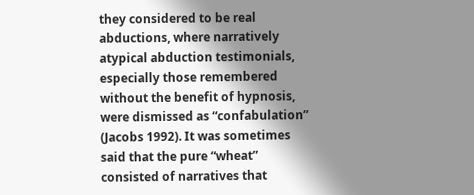they considered to be real abductions, where narratively atypical abduction testimonials, especially those remembered without the benefit of hypnosis, were dismissed as “confabulation” (Jacobs 1992). It was sometimes said that the pure “wheat” consisted of narratives that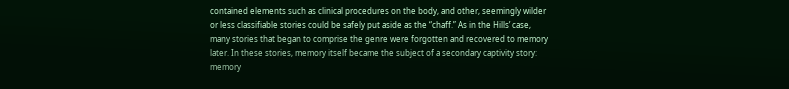contained elements such as clinical procedures on the body, and other, seemingly wilder or less classifiable stories could be safely put aside as the “chaff.” As in the Hills’ case, many stories that began to comprise the genre were forgotten and recovered to memory later. In these stories, memory itself became the subject of a secondary captivity story: memory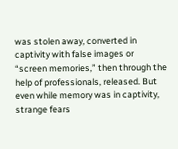was stolen away, converted in captivity with false images or “screen memories,” then through the help of professionals, released. But even while memory was in captivity, strange fears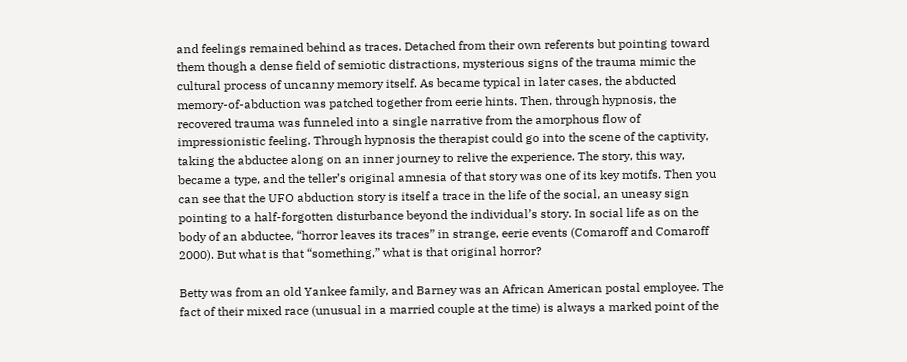and feelings remained behind as traces. Detached from their own referents but pointing toward them though a dense field of semiotic distractions, mysterious signs of the trauma mimic the cultural process of uncanny memory itself. As became typical in later cases, the abducted memory-of-abduction was patched together from eerie hints. Then, through hypnosis, the recovered trauma was funneled into a single narrative from the amorphous flow of impressionistic feeling. Through hypnosis the therapist could go into the scene of the captivity, taking the abductee along on an inner journey to relive the experience. The story, this way, became a type, and the teller’s original amnesia of that story was one of its key motifs. Then you can see that the UFO abduction story is itself a trace in the life of the social, an uneasy sign pointing to a half-forgotten disturbance beyond the individual’s story. In social life as on the body of an abductee, “horror leaves its traces” in strange, eerie events (Comaroff and Comaroff 2000). But what is that “something,” what is that original horror?

Betty was from an old Yankee family, and Barney was an African American postal employee. The fact of their mixed race (unusual in a married couple at the time) is always a marked point of the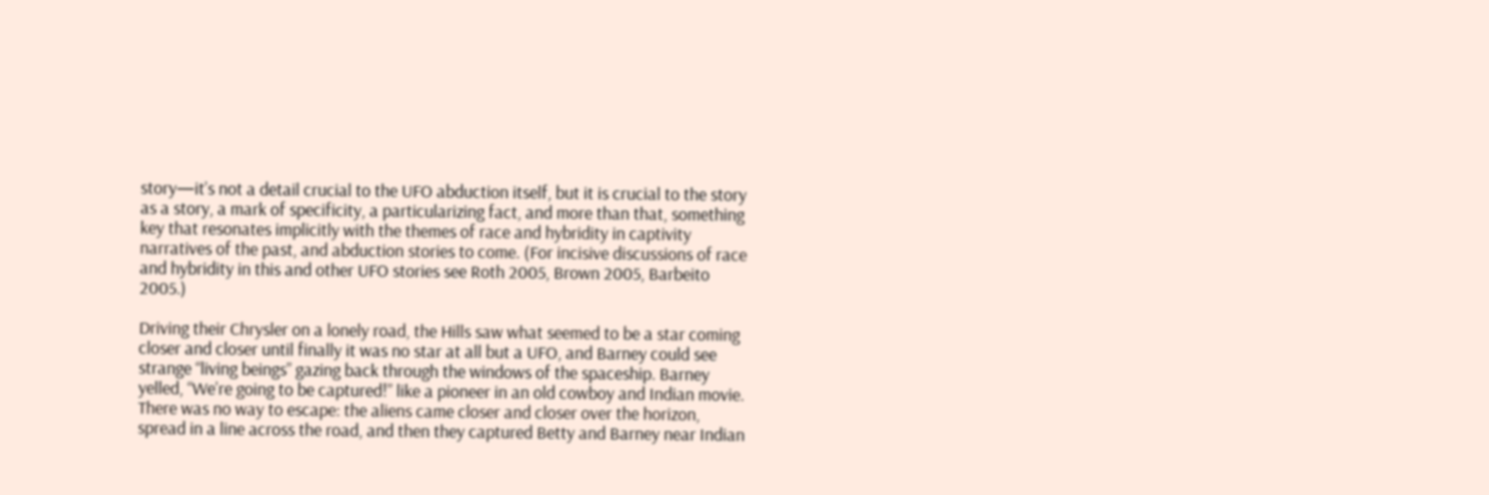story—it’s not a detail crucial to the UFO abduction itself, but it is crucial to the story as a story, a mark of specificity, a particularizing fact, and more than that, something key that resonates implicitly with the themes of race and hybridity in captivity narratives of the past, and abduction stories to come. (For incisive discussions of race and hybridity in this and other UFO stories see Roth 2005, Brown 2005, Barbeito 2005.)

Driving their Chrysler on a lonely road, the Hills saw what seemed to be a star coming closer and closer until finally it was no star at all but a UFO, and Barney could see strange “living beings” gazing back through the windows of the spaceship. Barney yelled, “We’re going to be captured!” like a pioneer in an old cowboy and Indian movie. There was no way to escape: the aliens came closer and closer over the horizon, spread in a line across the road, and then they captured Betty and Barney near Indian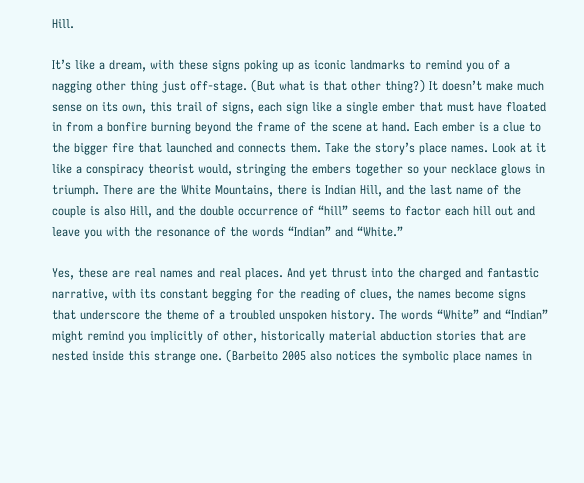Hill.

It’s like a dream, with these signs poking up as iconic landmarks to remind you of a nagging other thing just off-stage. (But what is that other thing?) It doesn’t make much sense on its own, this trail of signs, each sign like a single ember that must have floated in from a bonfire burning beyond the frame of the scene at hand. Each ember is a clue to the bigger fire that launched and connects them. Take the story’s place names. Look at it like a conspiracy theorist would, stringing the embers together so your necklace glows in triumph. There are the White Mountains, there is Indian Hill, and the last name of the couple is also Hill, and the double occurrence of “hill” seems to factor each hill out and leave you with the resonance of the words “Indian” and “White.”

Yes, these are real names and real places. And yet thrust into the charged and fantastic narrative, with its constant begging for the reading of clues, the names become signs that underscore the theme of a troubled unspoken history. The words “White” and “Indian” might remind you implicitly of other, historically material abduction stories that are nested inside this strange one. (Barbeito 2005 also notices the symbolic place names in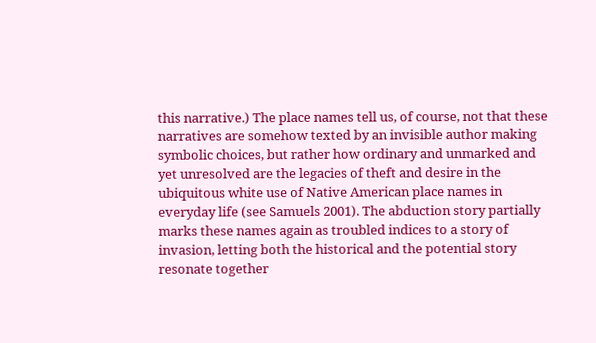this narrative.) The place names tell us, of course, not that these narratives are somehow texted by an invisible author making symbolic choices, but rather how ordinary and unmarked and yet unresolved are the legacies of theft and desire in the ubiquitous white use of Native American place names in everyday life (see Samuels 2001). The abduction story partially marks these names again as troubled indices to a story of invasion, letting both the historical and the potential story resonate together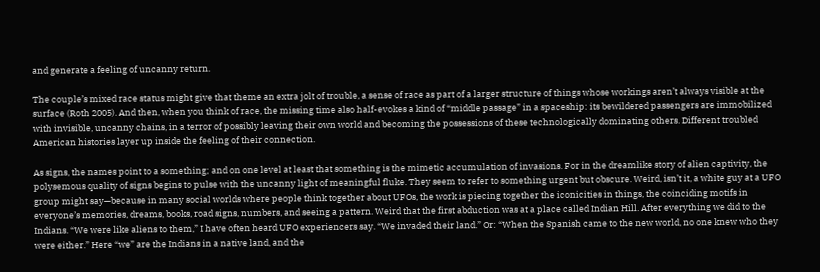and generate a feeling of uncanny return.

The couple’s mixed race status might give that theme an extra jolt of trouble, a sense of race as part of a larger structure of things whose workings aren’t always visible at the surface (Roth 2005). And then, when you think of race, the missing time also half-evokes a kind of “middle passage” in a spaceship: its bewildered passengers are immobilized with invisible, uncanny chains, in a terror of possibly leaving their own world and becoming the possessions of these technologically dominating others. Different troubled American histories layer up inside the feeling of their connection.

As signs, the names point to a something; and on one level at least that something is the mimetic accumulation of invasions. For in the dreamlike story of alien captivity, the polysemous quality of signs begins to pulse with the uncanny light of meaningful fluke. They seem to refer to something urgent but obscure. Weird, isn’t it, a white guy at a UFO group might say—because in many social worlds where people think together about UFOs, the work is piecing together the iconicities in things, the coinciding motifs in everyone’s memories, dreams, books, road signs, numbers, and seeing a pattern. Weird that the first abduction was at a place called Indian Hill. After everything we did to the Indians. “We were like aliens to them,” I have often heard UFO experiencers say. “We invaded their land.” Or: “When the Spanish came to the new world, no one knew who they were either.” Here “we” are the Indians in a native land, and the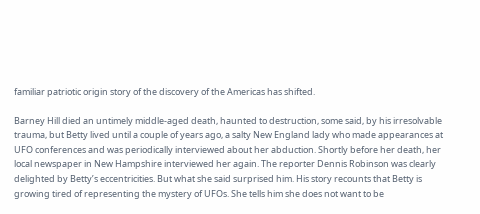familiar patriotic origin story of the discovery of the Americas has shifted.

Barney Hill died an untimely middle-aged death, haunted to destruction, some said, by his irresolvable trauma, but Betty lived until a couple of years ago, a salty New England lady who made appearances at UFO conferences and was periodically interviewed about her abduction. Shortly before her death, her local newspaper in New Hampshire interviewed her again. The reporter Dennis Robinson was clearly delighted by Betty’s eccentricities. But what she said surprised him. His story recounts that Betty is growing tired of representing the mystery of UFOs. She tells him she does not want to be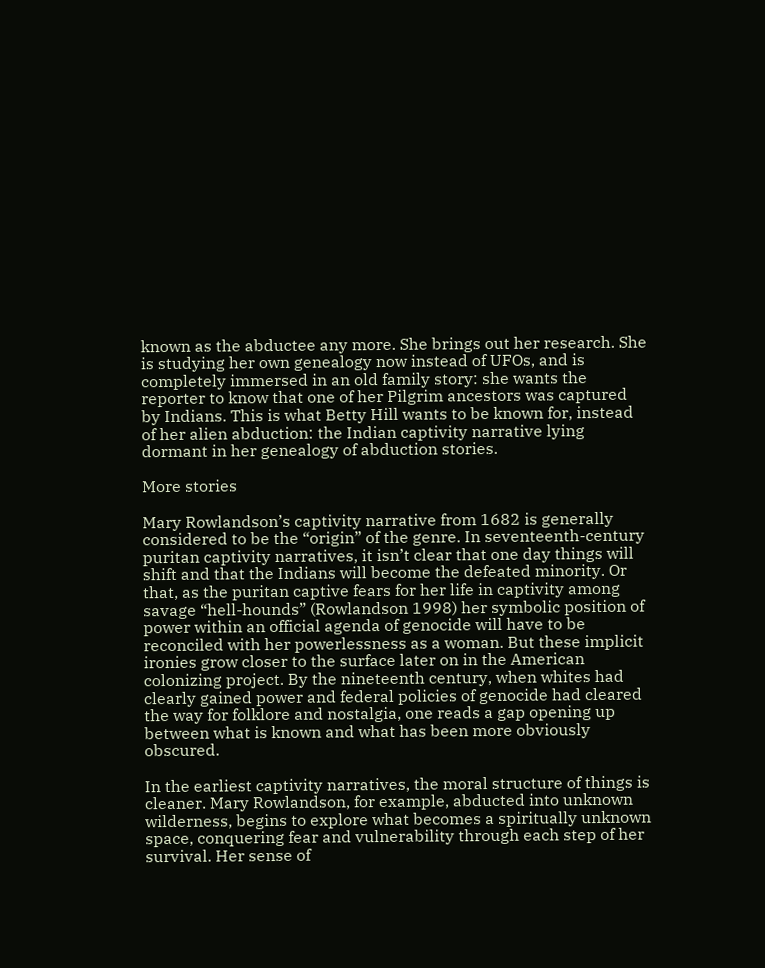known as the abductee any more. She brings out her research. She is studying her own genealogy now instead of UFOs, and is completely immersed in an old family story: she wants the reporter to know that one of her Pilgrim ancestors was captured by Indians. This is what Betty Hill wants to be known for, instead of her alien abduction: the Indian captivity narrative lying dormant in her genealogy of abduction stories.

More stories

Mary Rowlandson’s captivity narrative from 1682 is generally considered to be the “origin” of the genre. In seventeenth-century puritan captivity narratives, it isn’t clear that one day things will shift and that the Indians will become the defeated minority. Or that, as the puritan captive fears for her life in captivity among savage “hell-hounds” (Rowlandson 1998) her symbolic position of power within an official agenda of genocide will have to be reconciled with her powerlessness as a woman. But these implicit ironies grow closer to the surface later on in the American colonizing project. By the nineteenth century, when whites had clearly gained power and federal policies of genocide had cleared the way for folklore and nostalgia, one reads a gap opening up between what is known and what has been more obviously obscured.

In the earliest captivity narratives, the moral structure of things is cleaner. Mary Rowlandson, for example, abducted into unknown wilderness, begins to explore what becomes a spiritually unknown space, conquering fear and vulnerability through each step of her survival. Her sense of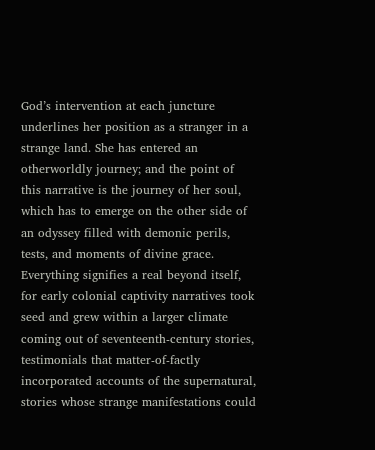God’s intervention at each juncture underlines her position as a stranger in a strange land. She has entered an otherworldly journey; and the point of this narrative is the journey of her soul, which has to emerge on the other side of an odyssey filled with demonic perils, tests, and moments of divine grace. Everything signifies a real beyond itself, for early colonial captivity narratives took seed and grew within a larger climate coming out of seventeenth-century stories, testimonials that matter-of-factly incorporated accounts of the supernatural, stories whose strange manifestations could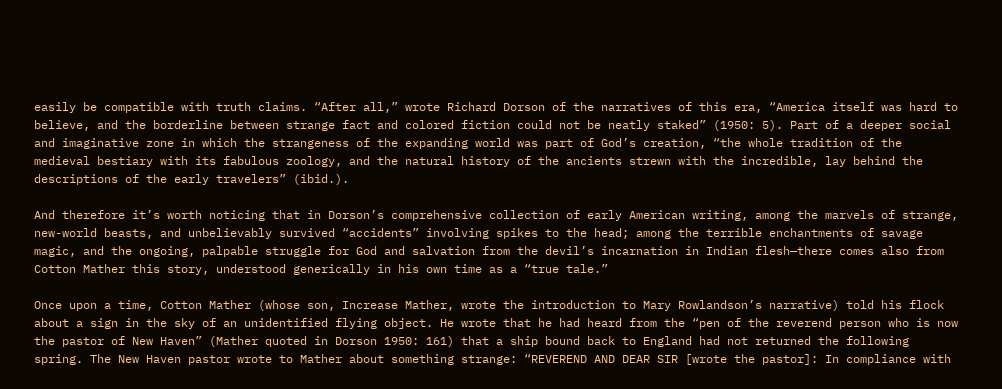easily be compatible with truth claims. “After all,” wrote Richard Dorson of the narratives of this era, “America itself was hard to believe, and the borderline between strange fact and colored fiction could not be neatly staked” (1950: 5). Part of a deeper social and imaginative zone in which the strangeness of the expanding world was part of God’s creation, “the whole tradition of the medieval bestiary with its fabulous zoology, and the natural history of the ancients strewn with the incredible, lay behind the descriptions of the early travelers” (ibid.).

And therefore it’s worth noticing that in Dorson’s comprehensive collection of early American writing, among the marvels of strange, new-world beasts, and unbelievably survived “accidents” involving spikes to the head; among the terrible enchantments of savage magic, and the ongoing, palpable struggle for God and salvation from the devil’s incarnation in Indian flesh—there comes also from Cotton Mather this story, understood generically in his own time as a “true tale.”

Once upon a time, Cotton Mather (whose son, Increase Mather, wrote the introduction to Mary Rowlandson’s narrative) told his flock about a sign in the sky of an unidentified flying object. He wrote that he had heard from the “pen of the reverend person who is now the pastor of New Haven” (Mather quoted in Dorson 1950: 161) that a ship bound back to England had not returned the following spring. The New Haven pastor wrote to Mather about something strange: “REVEREND AND DEAR SIR [wrote the pastor]: In compliance with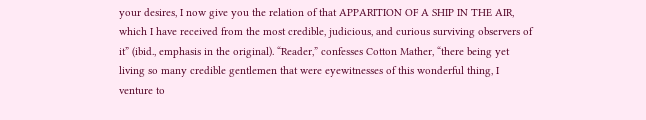your desires, I now give you the relation of that APPARITION OF A SHIP IN THE AIR, which I have received from the most credible, judicious, and curious surviving observers of it” (ibid., emphasis in the original). “Reader,” confesses Cotton Mather, “there being yet living so many credible gentlemen that were eyewitnesses of this wonderful thing, I venture to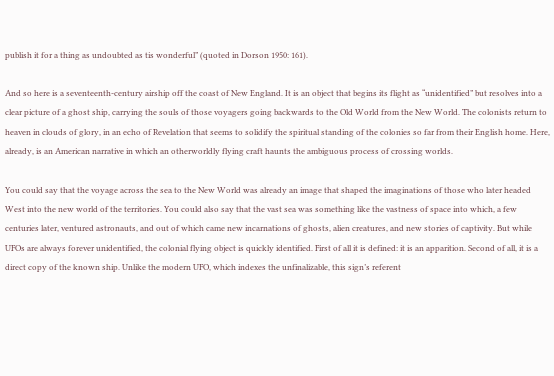publish it for a thing as undoubted as tis wonderful” (quoted in Dorson 1950: 161).

And so here is a seventeenth-century airship off the coast of New England. It is an object that begins its flight as “unidentified” but resolves into a clear picture of a ghost ship, carrying the souls of those voyagers going backwards to the Old World from the New World. The colonists return to heaven in clouds of glory, in an echo of Revelation that seems to solidify the spiritual standing of the colonies so far from their English home. Here, already, is an American narrative in which an otherworldly flying craft haunts the ambiguous process of crossing worlds.

You could say that the voyage across the sea to the New World was already an image that shaped the imaginations of those who later headed West into the new world of the territories. You could also say that the vast sea was something like the vastness of space into which, a few centuries later, ventured astronauts, and out of which came new incarnations of ghosts, alien creatures, and new stories of captivity. But while UFOs are always forever unidentified, the colonial flying object is quickly identified. First of all it is defined: it is an apparition. Second of all, it is a direct copy of the known ship. Unlike the modern UFO, which indexes the unfinalizable, this sign’s referent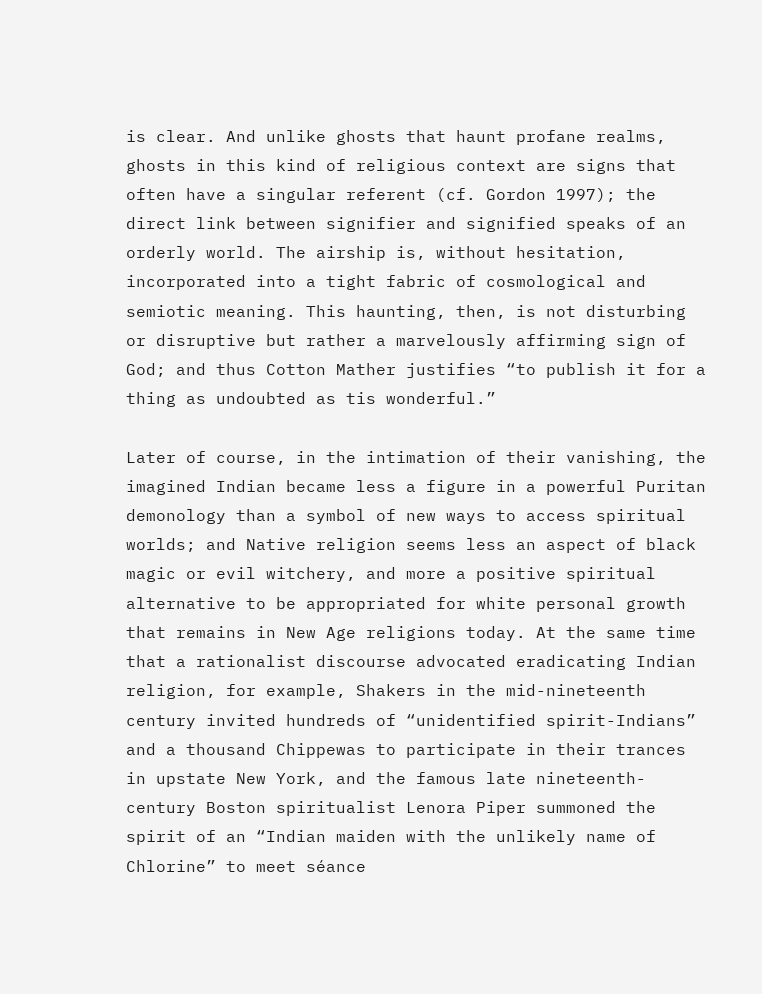is clear. And unlike ghosts that haunt profane realms, ghosts in this kind of religious context are signs that often have a singular referent (cf. Gordon 1997); the direct link between signifier and signified speaks of an orderly world. The airship is, without hesitation, incorporated into a tight fabric of cosmological and semiotic meaning. This haunting, then, is not disturbing or disruptive but rather a marvelously affirming sign of God; and thus Cotton Mather justifies “to publish it for a thing as undoubted as tis wonderful.”

Later of course, in the intimation of their vanishing, the imagined Indian became less a figure in a powerful Puritan demonology than a symbol of new ways to access spiritual worlds; and Native religion seems less an aspect of black magic or evil witchery, and more a positive spiritual alternative to be appropriated for white personal growth that remains in New Age religions today. At the same time that a rationalist discourse advocated eradicating Indian religion, for example, Shakers in the mid-nineteenth century invited hundreds of “unidentified spirit-Indians” and a thousand Chippewas to participate in their trances in upstate New York, and the famous late nineteenth-century Boston spiritualist Lenora Piper summoned the spirit of an “Indian maiden with the unlikely name of Chlorine” to meet séance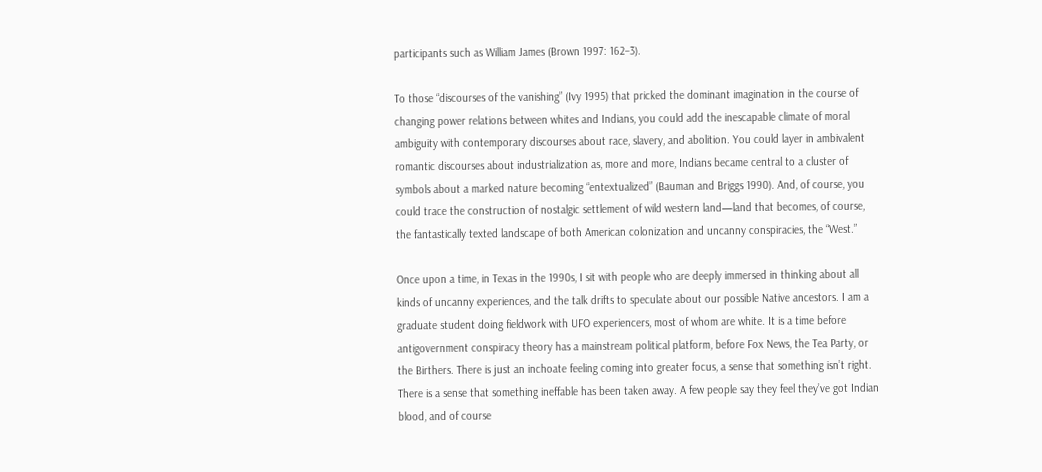participants such as William James (Brown 1997: 162–3).

To those “discourses of the vanishing” (Ivy 1995) that pricked the dominant imagination in the course of changing power relations between whites and Indians, you could add the inescapable climate of moral ambiguity with contemporary discourses about race, slavery, and abolition. You could layer in ambivalent romantic discourses about industrialization as, more and more, Indians became central to a cluster of symbols about a marked nature becoming “entextualized” (Bauman and Briggs 1990). And, of course, you could trace the construction of nostalgic settlement of wild western land—land that becomes, of course, the fantastically texted landscape of both American colonization and uncanny conspiracies, the “West.”

Once upon a time, in Texas in the 1990s, I sit with people who are deeply immersed in thinking about all kinds of uncanny experiences, and the talk drifts to speculate about our possible Native ancestors. I am a graduate student doing fieldwork with UFO experiencers, most of whom are white. It is a time before antigovernment conspiracy theory has a mainstream political platform, before Fox News, the Tea Party, or the Birthers. There is just an inchoate feeling coming into greater focus, a sense that something isn’t right. There is a sense that something ineffable has been taken away. A few people say they feel they’ve got Indian blood, and of course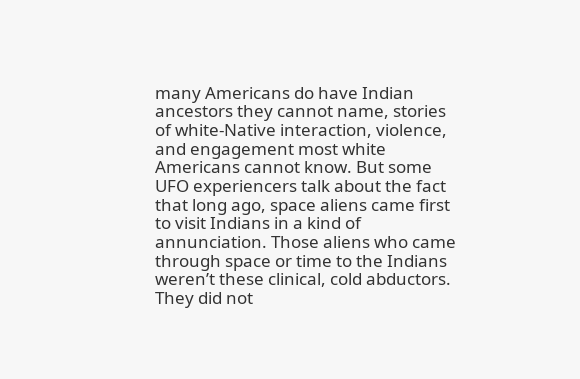many Americans do have Indian ancestors they cannot name, stories of white-Native interaction, violence, and engagement most white Americans cannot know. But some UFO experiencers talk about the fact that long ago, space aliens came first to visit Indians in a kind of annunciation. Those aliens who came through space or time to the Indians weren’t these clinical, cold abductors. They did not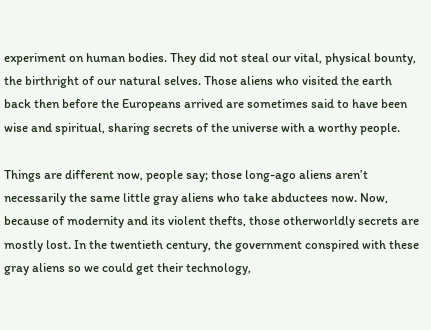experiment on human bodies. They did not steal our vital, physical bounty, the birthright of our natural selves. Those aliens who visited the earth back then before the Europeans arrived are sometimes said to have been wise and spiritual, sharing secrets of the universe with a worthy people.

Things are different now, people say; those long-ago aliens aren’t necessarily the same little gray aliens who take abductees now. Now, because of modernity and its violent thefts, those otherworldly secrets are mostly lost. In the twentieth century, the government conspired with these gray aliens so we could get their technology,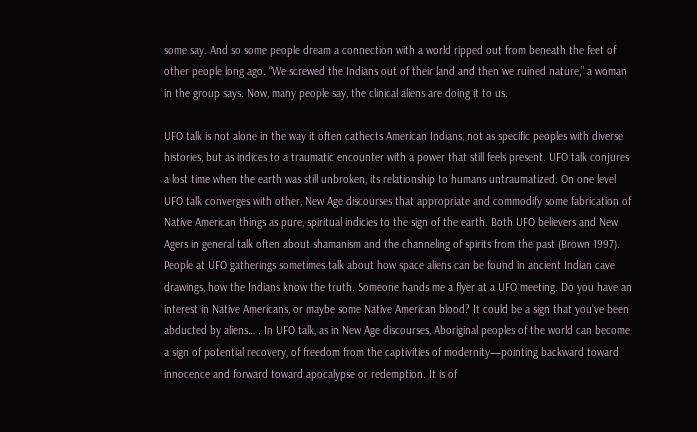some say. And so some people dream a connection with a world ripped out from beneath the feet of other people long ago. “We screwed the Indians out of their land and then we ruined nature,” a woman in the group says. Now, many people say, the clinical aliens are doing it to us.

UFO talk is not alone in the way it often cathects American Indians, not as specific peoples with diverse histories, but as indices to a traumatic encounter with a power that still feels present. UFO talk conjures a lost time when the earth was still unbroken, its relationship to humans untraumatized. On one level UFO talk converges with other, New Age discourses that appropriate and commodify some fabrication of Native American things as pure, spiritual indicies to the sign of the earth. Both UFO believers and New Agers in general talk often about shamanism and the channeling of spirits from the past (Brown 1997). People at UFO gatherings sometimes talk about how space aliens can be found in ancient Indian cave drawings, how the Indians know the truth. Someone hands me a flyer at a UFO meeting. Do you have an interest in Native Americans, or maybe some Native American blood? It could be a sign that you’ve been abducted by aliens… . In UFO talk, as in New Age discourses, Aboriginal peoples of the world can become a sign of potential recovery, of freedom from the captivities of modernity—pointing backward toward innocence and forward toward apocalypse or redemption. It is of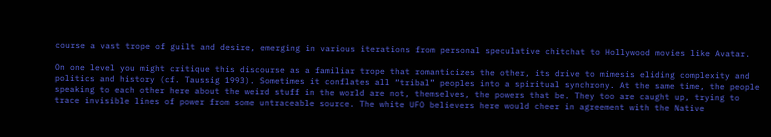course a vast trope of guilt and desire, emerging in various iterations from personal speculative chitchat to Hollywood movies like Avatar.

On one level you might critique this discourse as a familiar trope that romanticizes the other, its drive to mimesis eliding complexity and politics and history (cf. Taussig 1993). Sometimes it conflates all “tribal” peoples into a spiritual synchrony. At the same time, the people speaking to each other here about the weird stuff in the world are not, themselves, the powers that be. They too are caught up, trying to trace invisible lines of power from some untraceable source. The white UFO believers here would cheer in agreement with the Native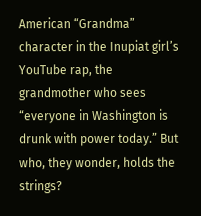American “Grandma” character in the Inupiat girl’s YouTube rap, the grandmother who sees “everyone in Washington is drunk with power today.” But who, they wonder, holds the strings?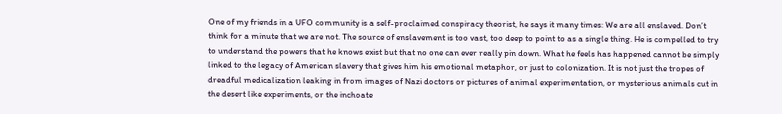One of my friends in a UFO community is a self-proclaimed conspiracy theorist, he says it many times: We are all enslaved. Don’t think for a minute that we are not. The source of enslavement is too vast, too deep to point to as a single thing. He is compelled to try to understand the powers that he knows exist but that no one can ever really pin down. What he feels has happened cannot be simply linked to the legacy of American slavery that gives him his emotional metaphor, or just to colonization. It is not just the tropes of dreadful medicalization leaking in from images of Nazi doctors or pictures of animal experimentation, or mysterious animals cut in the desert like experiments, or the inchoate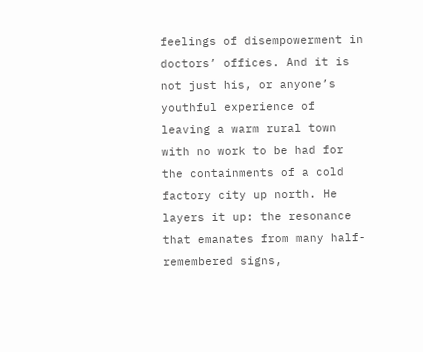feelings of disempowerment in doctors’ offices. And it is not just his, or anyone’s youthful experience of leaving a warm rural town with no work to be had for the containments of a cold factory city up north. He layers it up: the resonance that emanates from many half-remembered signs,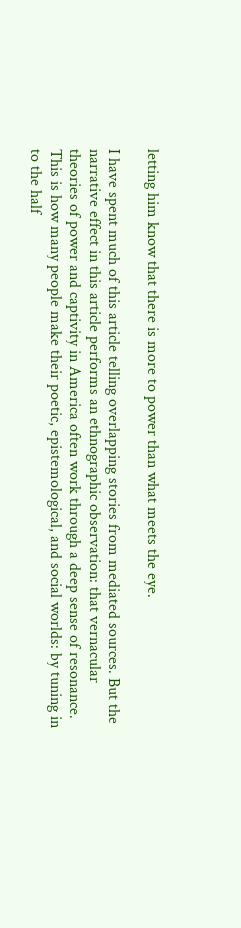letting him know that there is more to power than what meets the eye.

I have spent much of this article telling overlapping stories from mediated sources. But the narrative effect in this article performs an ethnographic observation: that vernacular theories of power and captivity in America often work through a deep sense of resonance. This is how many people make their poetic, epistemological, and social worlds: by tuning in to the half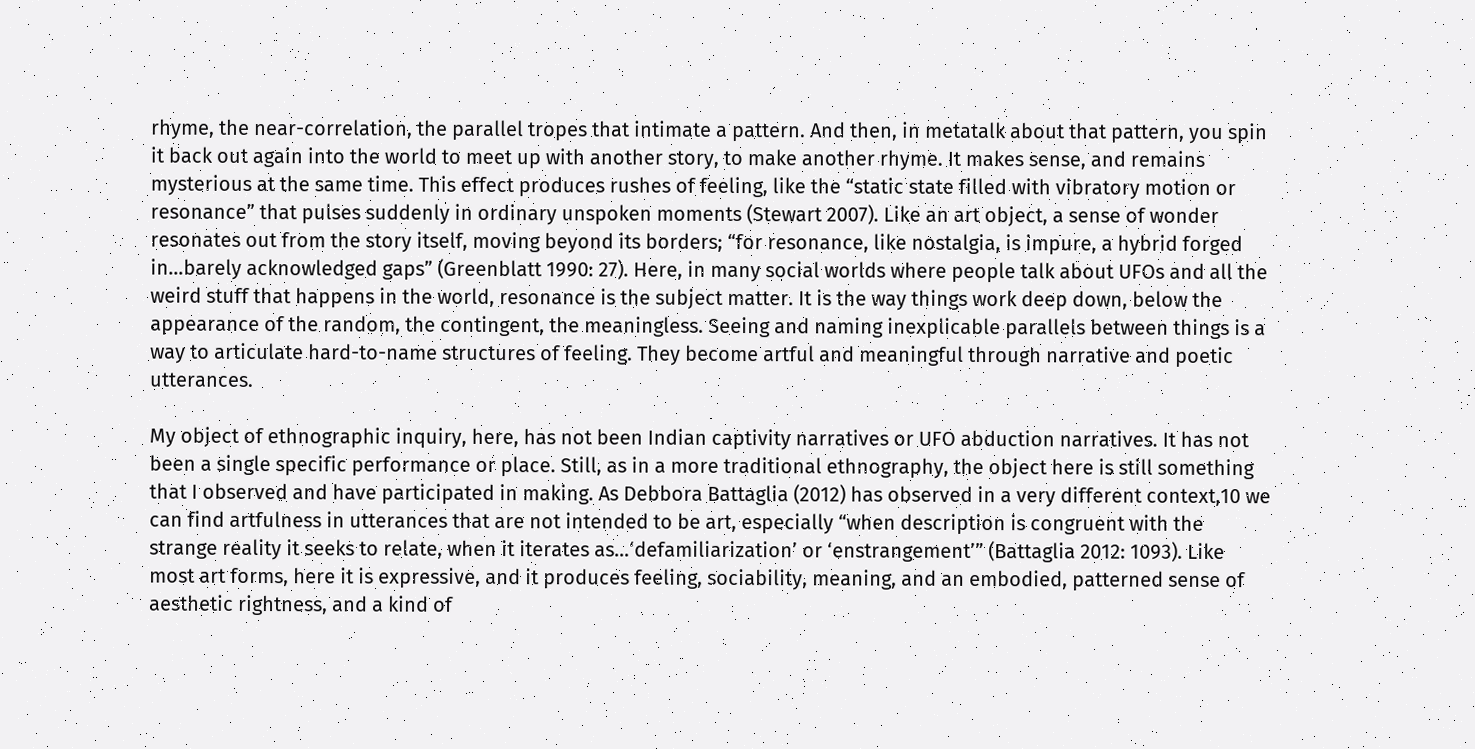rhyme, the near-correlation, the parallel tropes that intimate a pattern. And then, in metatalk about that pattern, you spin it back out again into the world to meet up with another story, to make another rhyme. It makes sense, and remains mysterious at the same time. This effect produces rushes of feeling, like the “static state filled with vibratory motion or resonance” that pulses suddenly in ordinary unspoken moments (Stewart 2007). Like an art object, a sense of wonder resonates out from the story itself, moving beyond its borders; “for resonance, like nostalgia, is impure, a hybrid forged in…barely acknowledged gaps” (Greenblatt 1990: 27). Here, in many social worlds where people talk about UFOs and all the weird stuff that happens in the world, resonance is the subject matter. It is the way things work deep down, below the appearance of the random, the contingent, the meaningless. Seeing and naming inexplicable parallels between things is a way to articulate hard-to-name structures of feeling. They become artful and meaningful through narrative and poetic utterances.

My object of ethnographic inquiry, here, has not been Indian captivity narratives or UFO abduction narratives. It has not been a single specific performance or place. Still, as in a more traditional ethnography, the object here is still something that I observed and have participated in making. As Debbora Battaglia (2012) has observed in a very different context,10 we can find artfulness in utterances that are not intended to be art, especially “when description is congruent with the strange reality it seeks to relate, when it iterates as…‘defamiliarization’ or ‘enstrangement’” (Battaglia 2012: 1093). Like most art forms, here it is expressive, and it produces feeling, sociability, meaning, and an embodied, patterned sense of aesthetic rightness, and a kind of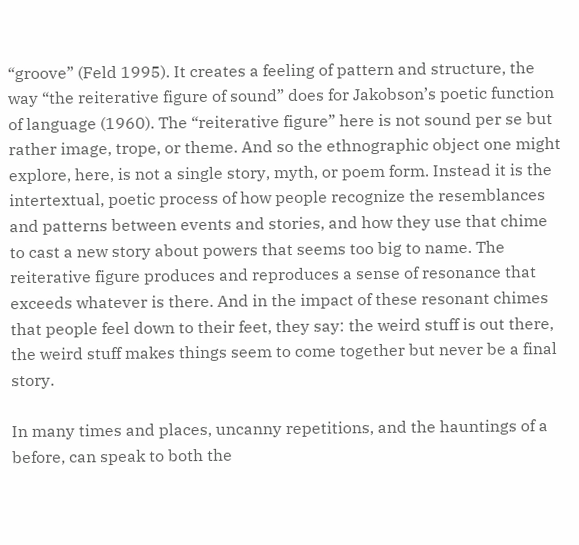“groove” (Feld 1995). It creates a feeling of pattern and structure, the way “the reiterative figure of sound” does for Jakobson’s poetic function of language (1960). The “reiterative figure” here is not sound per se but rather image, trope, or theme. And so the ethnographic object one might explore, here, is not a single story, myth, or poem form. Instead it is the intertextual, poetic process of how people recognize the resemblances and patterns between events and stories, and how they use that chime to cast a new story about powers that seems too big to name. The reiterative figure produces and reproduces a sense of resonance that exceeds whatever is there. And in the impact of these resonant chimes that people feel down to their feet, they say: the weird stuff is out there, the weird stuff makes things seem to come together but never be a final story.

In many times and places, uncanny repetitions, and the hauntings of a before, can speak to both the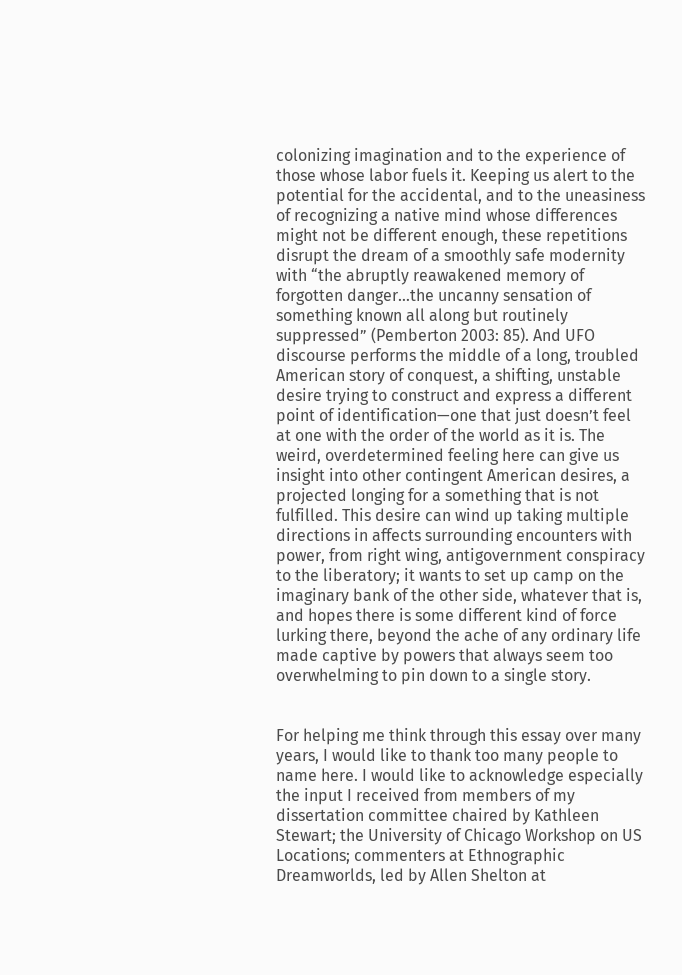colonizing imagination and to the experience of those whose labor fuels it. Keeping us alert to the potential for the accidental, and to the uneasiness of recognizing a native mind whose differences might not be different enough, these repetitions disrupt the dream of a smoothly safe modernity with “the abruptly reawakened memory of forgotten danger…the uncanny sensation of something known all along but routinely suppressed” (Pemberton 2003: 85). And UFO discourse performs the middle of a long, troubled American story of conquest, a shifting, unstable desire trying to construct and express a different point of identification—one that just doesn’t feel at one with the order of the world as it is. The weird, overdetermined feeling here can give us insight into other contingent American desires, a projected longing for a something that is not fulfilled. This desire can wind up taking multiple directions in affects surrounding encounters with power, from right wing, antigovernment conspiracy to the liberatory; it wants to set up camp on the imaginary bank of the other side, whatever that is, and hopes there is some different kind of force lurking there, beyond the ache of any ordinary life made captive by powers that always seem too overwhelming to pin down to a single story.


For helping me think through this essay over many years, I would like to thank too many people to name here. I would like to acknowledge especially the input I received from members of my dissertation committee chaired by Kathleen Stewart; the University of Chicago Workshop on US Locations; commenters at Ethnographic Dreamworlds, led by Allen Shelton at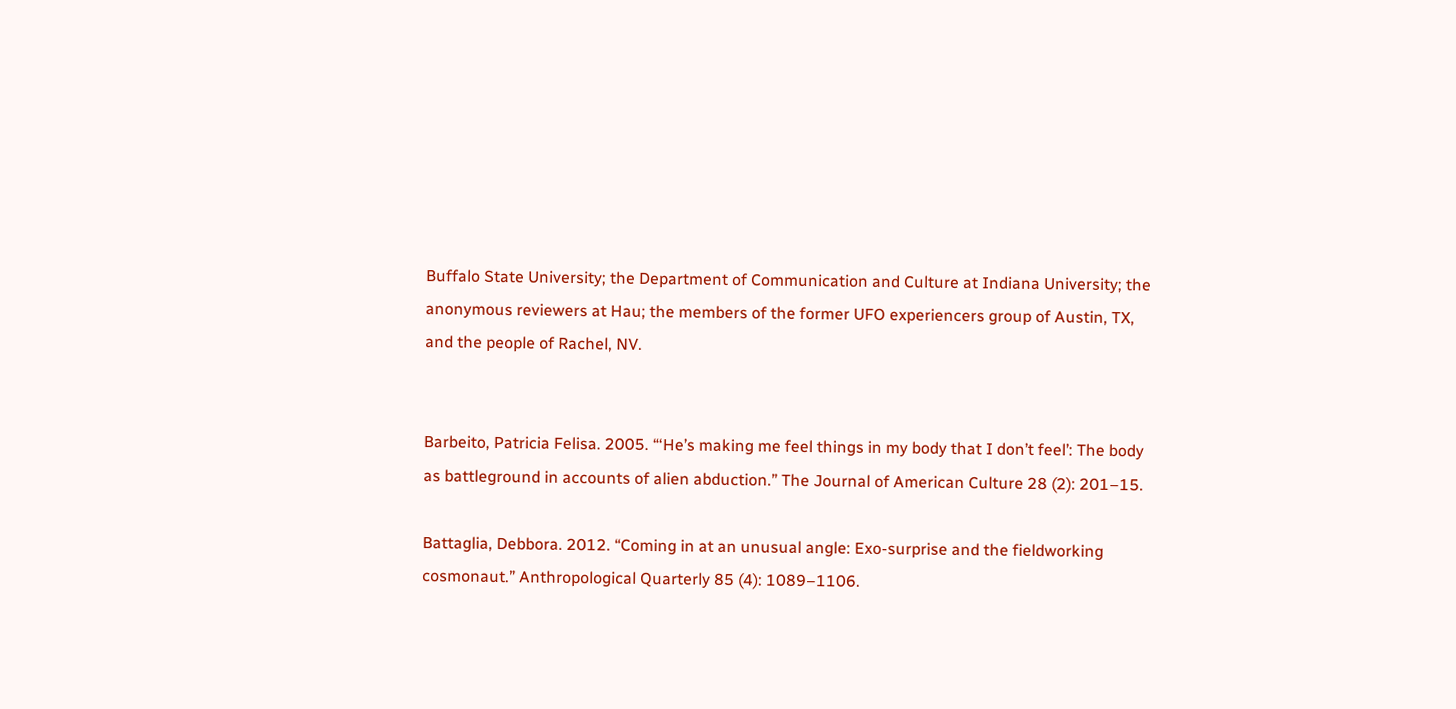Buffalo State University; the Department of Communication and Culture at Indiana University; the anonymous reviewers at Hau; the members of the former UFO experiencers group of Austin, TX, and the people of Rachel, NV.


Barbeito, Patricia Felisa. 2005. “‘He’s making me feel things in my body that I don’t feel’: The body as battleground in accounts of alien abduction.” The Journal of American Culture 28 (2): 201–15.

Battaglia, Debbora. 2012. “Coming in at an unusual angle: Exo-surprise and the fieldworking cosmonaut.” Anthropological Quarterly 85 (4): 1089–1106.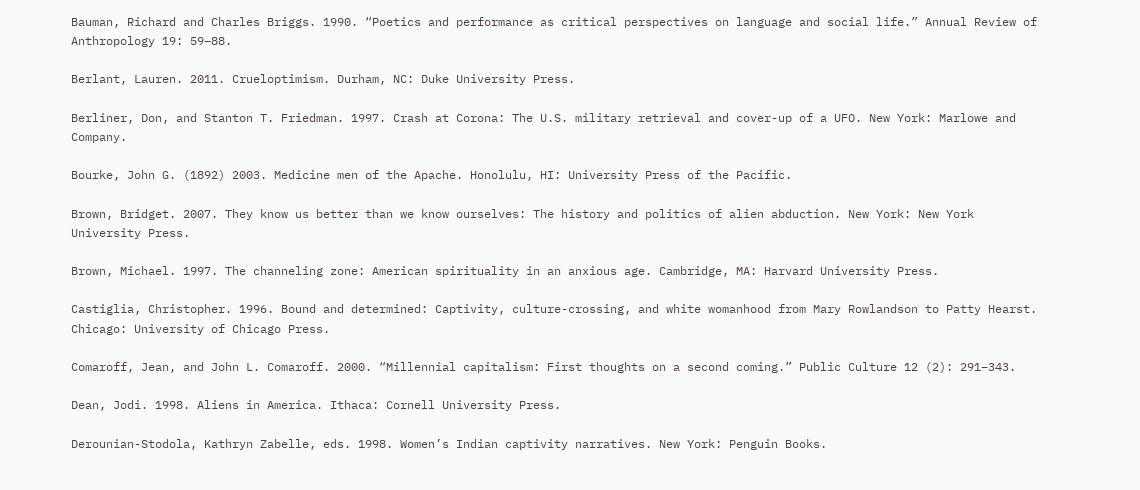Bauman, Richard and Charles Briggs. 1990. “Poetics and performance as critical perspectives on language and social life.” Annual Review of Anthropology 19: 59–88.

Berlant, Lauren. 2011. Crueloptimism. Durham, NC: Duke University Press.

Berliner, Don, and Stanton T. Friedman. 1997. Crash at Corona: The U.S. military retrieval and cover-up of a UFO. New York: Marlowe and Company.

Bourke, John G. (1892) 2003. Medicine men of the Apache. Honolulu, HI: University Press of the Pacific.

Brown, Bridget. 2007. They know us better than we know ourselves: The history and politics of alien abduction. New York: New York University Press.

Brown, Michael. 1997. The channeling zone: American spirituality in an anxious age. Cambridge, MA: Harvard University Press.

Castiglia, Christopher. 1996. Bound and determined: Captivity, culture-crossing, and white womanhood from Mary Rowlandson to Patty Hearst. Chicago: University of Chicago Press.

Comaroff, Jean, and John L. Comaroff. 2000. “Millennial capitalism: First thoughts on a second coming.” Public Culture 12 (2): 291–343.

Dean, Jodi. 1998. Aliens in America. Ithaca: Cornell University Press.

Derounian-Stodola, Kathryn Zabelle, eds. 1998. Women’s Indian captivity narratives. New York: Penguin Books.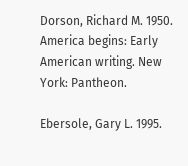Dorson, Richard M. 1950. America begins: Early American writing. New York: Pantheon.

Ebersole, Gary L. 1995.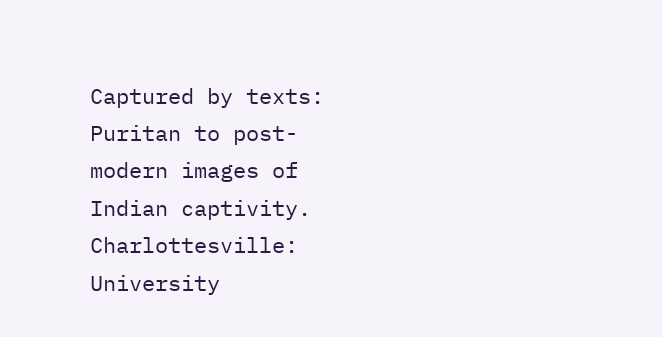Captured by texts: Puritan to post-modern images of Indian captivity. Charlottesville: University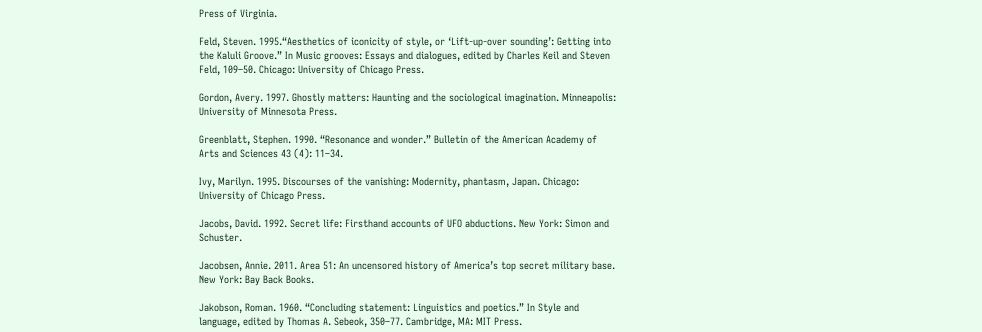Press of Virginia.

Feld, Steven. 1995.“Aesthetics of iconicity of style, or ‘Lift-up-over sounding’: Getting into the Kaluli Groove.” In Music grooves: Essays and dialogues, edited by Charles Keil and Steven Feld, 109–50. Chicago: University of Chicago Press.

Gordon, Avery. 1997. Ghostly matters: Haunting and the sociological imagination. Minneapolis: University of Minnesota Press.

Greenblatt, Stephen. 1990. “Resonance and wonder.” Bulletin of the American Academy of Arts and Sciences 43 (4): 11–34.

Ivy, Marilyn. 1995. Discourses of the vanishing: Modernity, phantasm, Japan. Chicago: University of Chicago Press.

Jacobs, David. 1992. Secret life: Firsthand accounts of UFO abductions. New York: Simon and Schuster.

Jacobsen, Annie. 2011. Area 51: An uncensored history of America’s top secret military base. New York: Bay Back Books.

Jakobson, Roman. 1960. “Concluding statement: Linguistics and poetics.” In Style and language, edited by Thomas A. Sebeok, 350–77. Cambridge, MA: MIT Press.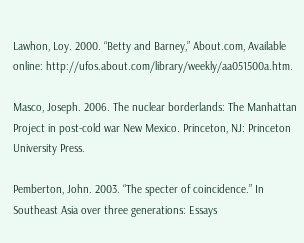Lawhon, Loy. 2000. “Betty and Barney,” About.com, Available online: http://ufos.about.com/library/weekly/aa051500a.htm.

Masco, Joseph. 2006. The nuclear borderlands: The Manhattan Project in post-cold war New Mexico. Princeton, NJ: Princeton University Press.

Pemberton, John. 2003. “The specter of coincidence.” In Southeast Asia over three generations: Essays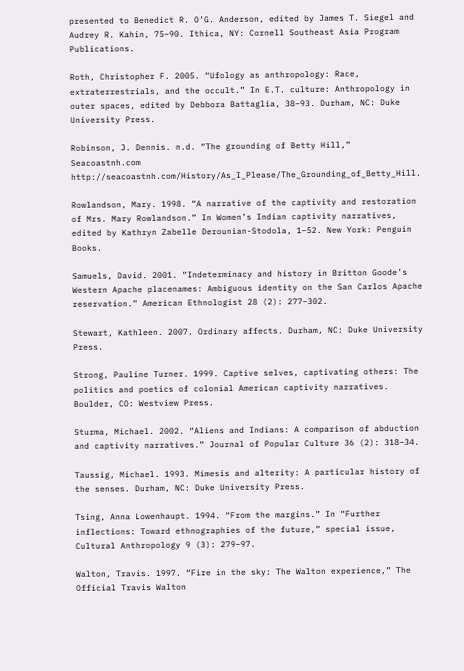presented to Benedict R. O’G. Anderson, edited by James T. Siegel and Audrey R. Kahin, 75–90. Ithica, NY: Cornell Southeast Asia Program Publications.

Roth, Christopher F. 2005. “Ufology as anthropology: Race, extraterrestrials, and the occult.” In E.T. culture: Anthropology in outer spaces, edited by Debbora Battaglia, 38–93. Durham, NC: Duke University Press.

Robinson, J. Dennis. n.d. “The grounding of Betty Hill,” Seacoastnh.com http://seacoastnh.com/History/As_I_Please/The_Grounding_of_Betty_Hill.

Rowlandson, Mary. 1998. “A narrative of the captivity and restoration of Mrs. Mary Rowlandson.” In Women’s Indian captivity narratives, edited by Kathryn Zabelle Derounian-Stodola, 1–52. New York: Penguin Books.

Samuels, David. 2001. “Indeterminacy and history in Britton Goode’s Western Apache placenames: Ambiguous identity on the San Carlos Apache reservation.” American Ethnologist 28 (2): 277–302.

Stewart, Kathleen. 2007. Ordinary affects. Durham, NC: Duke University Press.

Strong, Pauline Turner. 1999. Captive selves, captivating others: The politics and poetics of colonial American captivity narratives. Boulder, CO: Westview Press.

Sturma, Michael. 2002. “Aliens and Indians: A comparison of abduction and captivity narratives.” Journal of Popular Culture 36 (2): 318–34.

Taussig, Michael. 1993. Mimesis and alterity: A particular history of the senses. Durham, NC: Duke University Press.

Tsing, Anna Lowenhaupt. 1994. “From the margins.” In “Further inflections: Toward ethnographies of the future,” special issue, Cultural Anthropology 9 (3): 279–97.

Walton, Travis. 1997. “Fire in the sky: The Walton experience,” The Official Travis Walton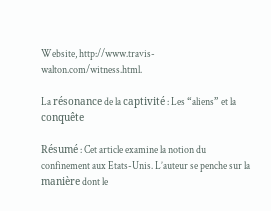Website, http://www.travis-walton.com/witness.html.

La résonance de la captivité : Les “aliens” et la conquête

Résumé : Cet article examine la notion du confinement aux Etats-Unis. L’auteur se penche sur la manière dont le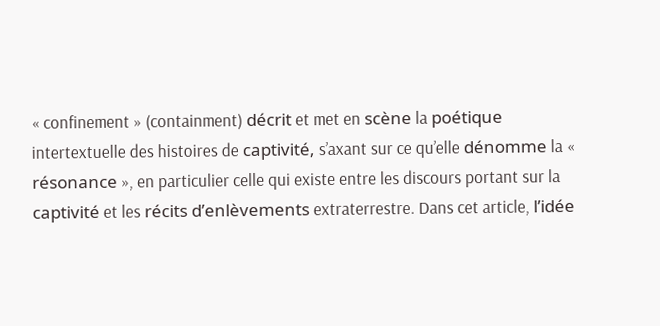« confinement » (containment) décrit et met en scène la poétique intertextuelle des histoires de captivité, s’axant sur ce qu’elle dénomme la « résonance », en particulier celle qui existe entre les discours portant sur la captivité et les récits d’enlèvements extraterrestre. Dans cet article, l’idée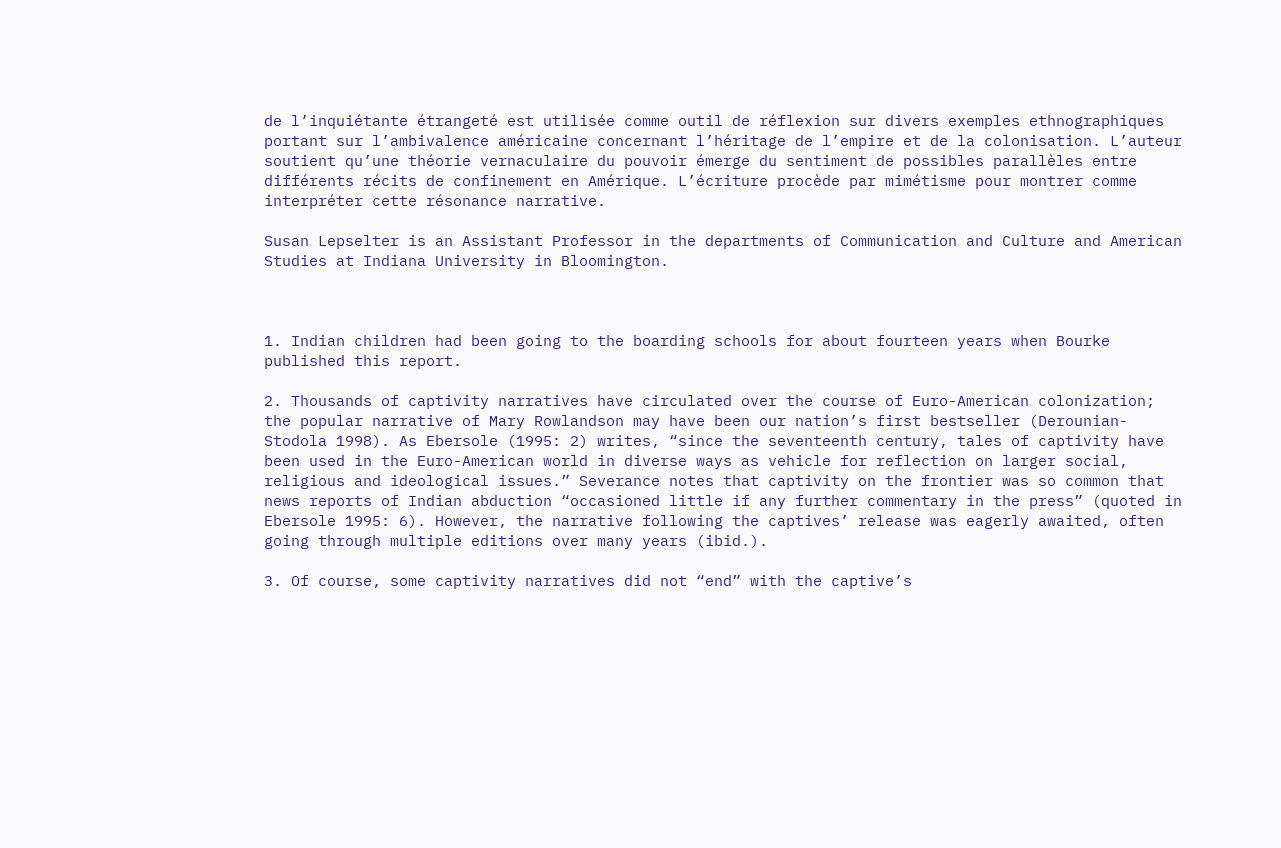de l’inquiétante étrangeté est utilisée comme outil de réflexion sur divers exemples ethnographiques portant sur l’ambivalence américaine concernant l’héritage de l’empire et de la colonisation. L’auteur soutient qu’une théorie vernaculaire du pouvoir émerge du sentiment de possibles parallèles entre différents récits de confinement en Amérique. L’écriture procède par mimétisme pour montrer comme interpréter cette résonance narrative.

Susan Lepselter is an Assistant Professor in the departments of Communication and Culture and American Studies at Indiana University in Bloomington.



1. Indian children had been going to the boarding schools for about fourteen years when Bourke published this report.

2. Thousands of captivity narratives have circulated over the course of Euro-American colonization; the popular narrative of Mary Rowlandson may have been our nation’s first bestseller (Derounian-Stodola 1998). As Ebersole (1995: 2) writes, “since the seventeenth century, tales of captivity have been used in the Euro-American world in diverse ways as vehicle for reflection on larger social, religious and ideological issues.” Severance notes that captivity on the frontier was so common that news reports of Indian abduction “occasioned little if any further commentary in the press” (quoted in Ebersole 1995: 6). However, the narrative following the captives’ release was eagerly awaited, often going through multiple editions over many years (ibid.).

3. Of course, some captivity narratives did not “end” with the captive’s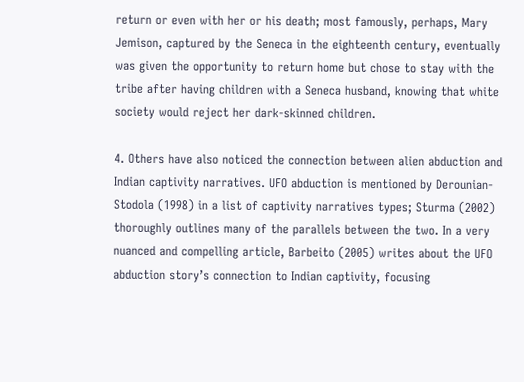return or even with her or his death; most famously, perhaps, Mary Jemison, captured by the Seneca in the eighteenth century, eventually was given the opportunity to return home but chose to stay with the tribe after having children with a Seneca husband, knowing that white society would reject her dark-skinned children.

4. Others have also noticed the connection between alien abduction and Indian captivity narratives. UFO abduction is mentioned by Derounian-Stodola (1998) in a list of captivity narratives types; Sturma (2002) thoroughly outlines many of the parallels between the two. In a very nuanced and compelling article, Barbeito (2005) writes about the UFO abduction story’s connection to Indian captivity, focusing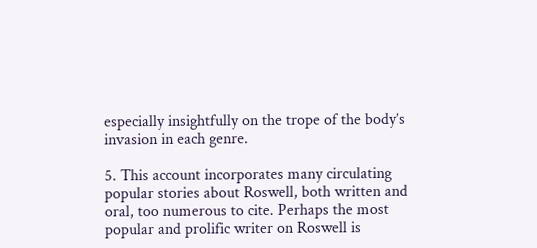especially insightfully on the trope of the body’s invasion in each genre.

5. This account incorporates many circulating popular stories about Roswell, both written and oral, too numerous to cite. Perhaps the most popular and prolific writer on Roswell is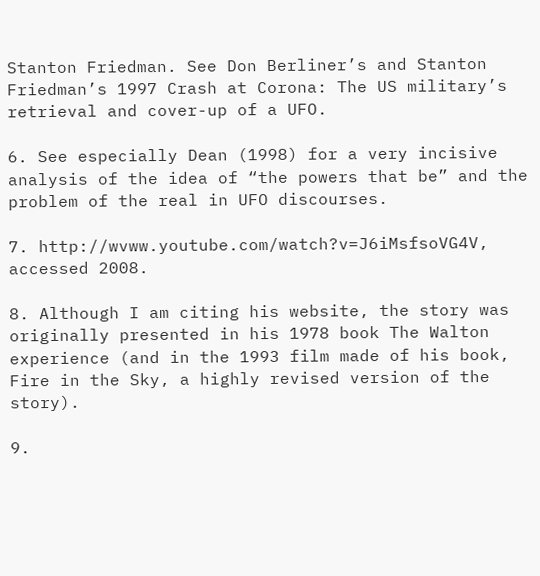Stanton Friedman. See Don Berliner’s and Stanton Friedman’s 1997 Crash at Corona: The US military’s retrieval and cover-up of a UFO.

6. See especially Dean (1998) for a very incisive analysis of the idea of “the powers that be” and the problem of the real in UFO discourses.

7. http://wvww.youtube.com/watch?v=J6iMsfsoVG4V, accessed 2008.

8. Although I am citing his website, the story was originally presented in his 1978 book The Walton experience (and in the 1993 film made of his book, Fire in the Sky, a highly revised version of the story).

9.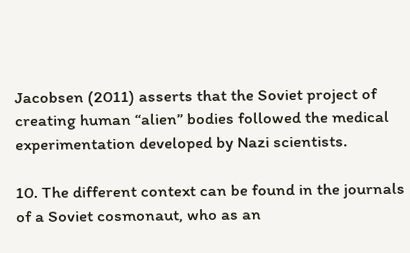Jacobsen (2011) asserts that the Soviet project of creating human “alien” bodies followed the medical experimentation developed by Nazi scientists.

10. The different context can be found in the journals of a Soviet cosmonaut, who as an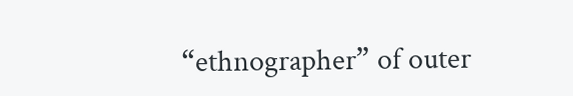“ethnographer” of outer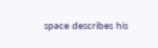space describes his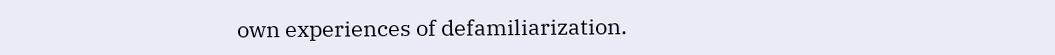own experiences of defamiliarization.